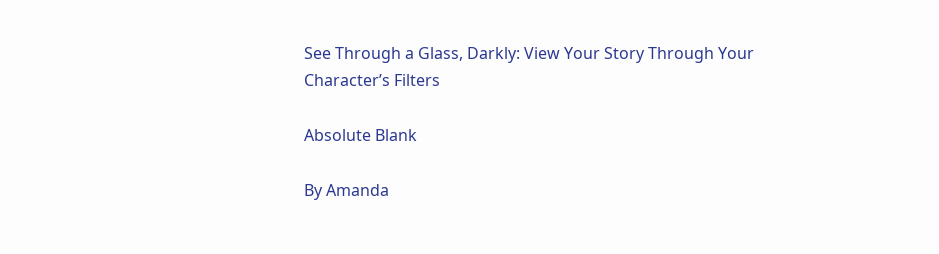See Through a Glass, Darkly: View Your Story Through Your Character’s Filters

Absolute Blank

By Amanda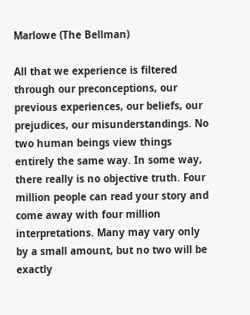Marlowe (The Bellman)

All that we experience is filtered through our preconceptions, our previous experiences, our beliefs, our prejudices, our misunderstandings. No two human beings view things entirely the same way. In some way, there really is no objective truth. Four million people can read your story and come away with four million interpretations. Many may vary only by a small amount, but no two will be exactly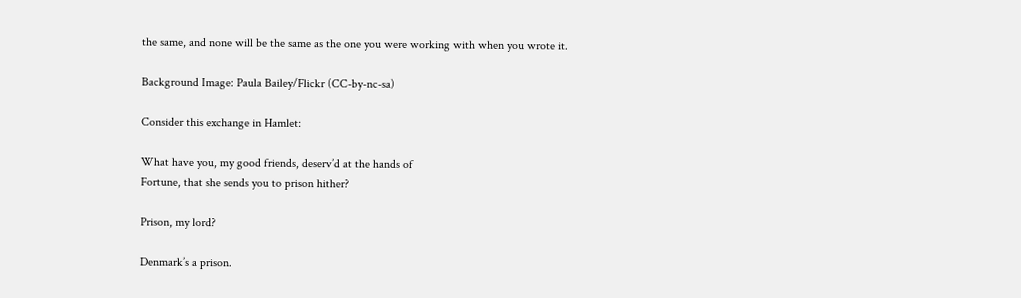the same, and none will be the same as the one you were working with when you wrote it.

Background Image: Paula Bailey/Flickr (CC-by-nc-sa)

Consider this exchange in Hamlet:

What have you, my good friends, deserv’d at the hands of
Fortune, that she sends you to prison hither?

Prison, my lord?

Denmark’s a prison.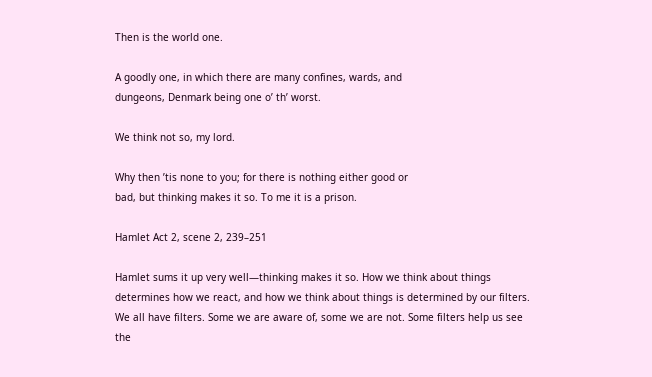Then is the world one.

A goodly one, in which there are many confines, wards, and
dungeons, Denmark being one o’ th’ worst.

We think not so, my lord.

Why then ’tis none to you; for there is nothing either good or
bad, but thinking makes it so. To me it is a prison.

Hamlet Act 2, scene 2, 239–251

Hamlet sums it up very well—thinking makes it so. How we think about things determines how we react, and how we think about things is determined by our filters. We all have filters. Some we are aware of, some we are not. Some filters help us see the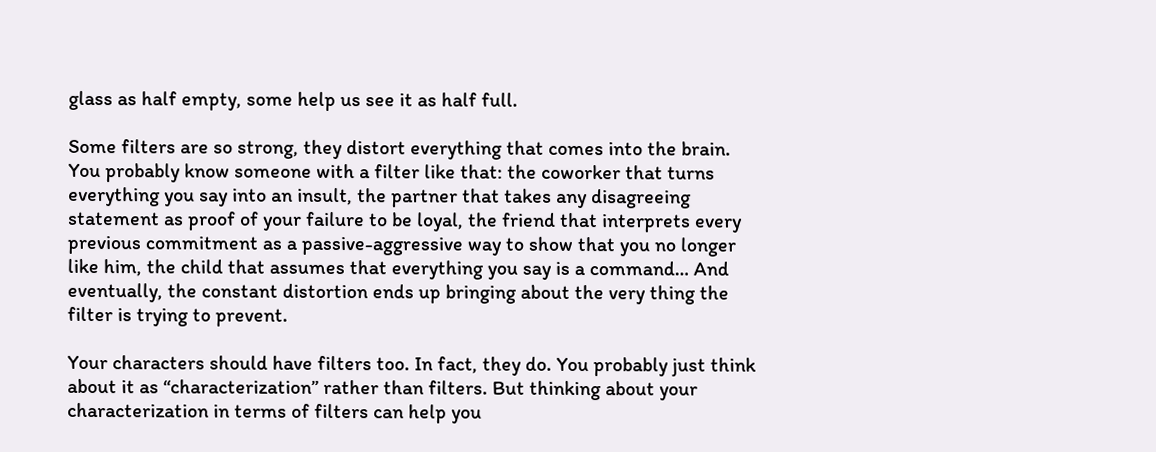glass as half empty, some help us see it as half full.

Some filters are so strong, they distort everything that comes into the brain. You probably know someone with a filter like that: the coworker that turns everything you say into an insult, the partner that takes any disagreeing statement as proof of your failure to be loyal, the friend that interprets every previous commitment as a passive-aggressive way to show that you no longer like him, the child that assumes that everything you say is a command… And eventually, the constant distortion ends up bringing about the very thing the filter is trying to prevent.

Your characters should have filters too. In fact, they do. You probably just think about it as “characterization” rather than filters. But thinking about your characterization in terms of filters can help you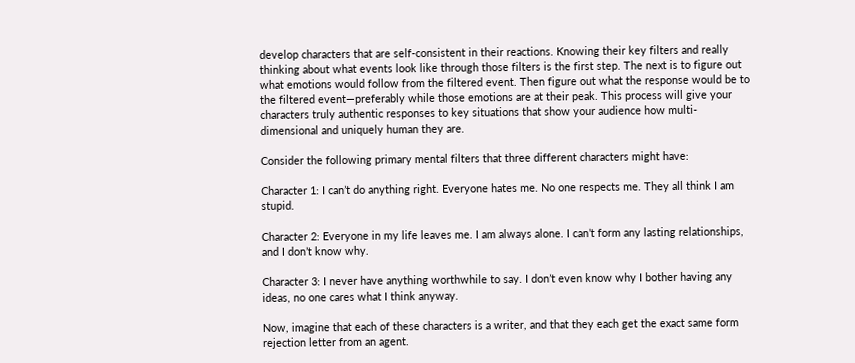develop characters that are self-consistent in their reactions. Knowing their key filters and really thinking about what events look like through those filters is the first step. The next is to figure out what emotions would follow from the filtered event. Then figure out what the response would be to the filtered event—preferably while those emotions are at their peak. This process will give your characters truly authentic responses to key situations that show your audience how multi-dimensional and uniquely human they are.

Consider the following primary mental filters that three different characters might have:

Character 1: I can’t do anything right. Everyone hates me. No one respects me. They all think I am stupid.

Character 2: Everyone in my life leaves me. I am always alone. I can’t form any lasting relationships, and I don’t know why.

Character 3: I never have anything worthwhile to say. I don’t even know why I bother having any ideas, no one cares what I think anyway.

Now, imagine that each of these characters is a writer, and that they each get the exact same form rejection letter from an agent.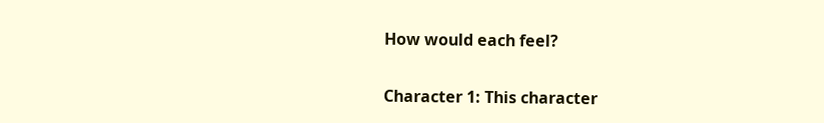How would each feel?

Character 1: This character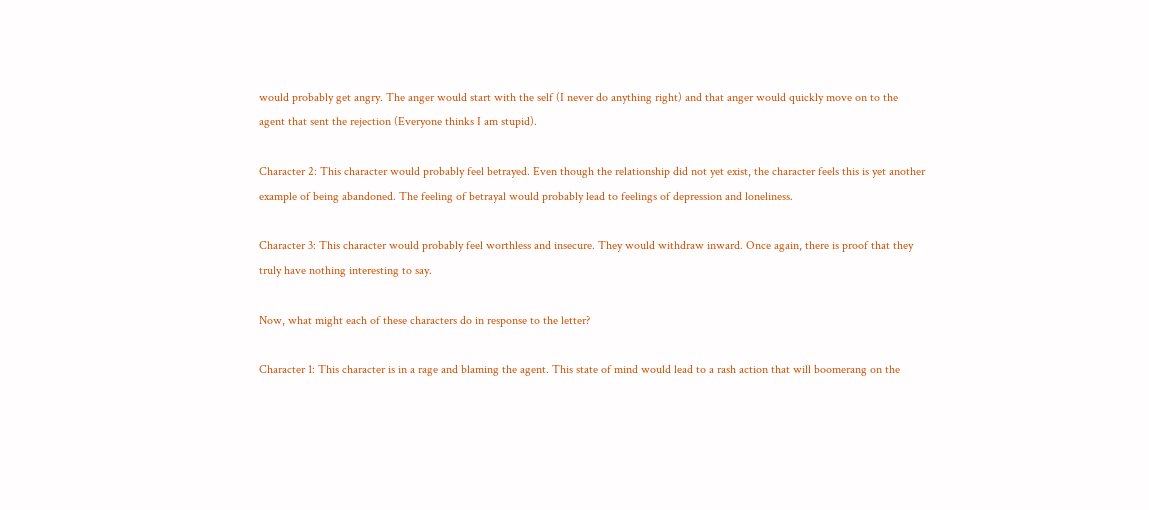would probably get angry. The anger would start with the self (I never do anything right) and that anger would quickly move on to the agent that sent the rejection (Everyone thinks I am stupid).

Character 2: This character would probably feel betrayed. Even though the relationship did not yet exist, the character feels this is yet another example of being abandoned. The feeling of betrayal would probably lead to feelings of depression and loneliness.

Character 3: This character would probably feel worthless and insecure. They would withdraw inward. Once again, there is proof that they truly have nothing interesting to say.

Now, what might each of these characters do in response to the letter?

Character 1: This character is in a rage and blaming the agent. This state of mind would lead to a rash action that will boomerang on the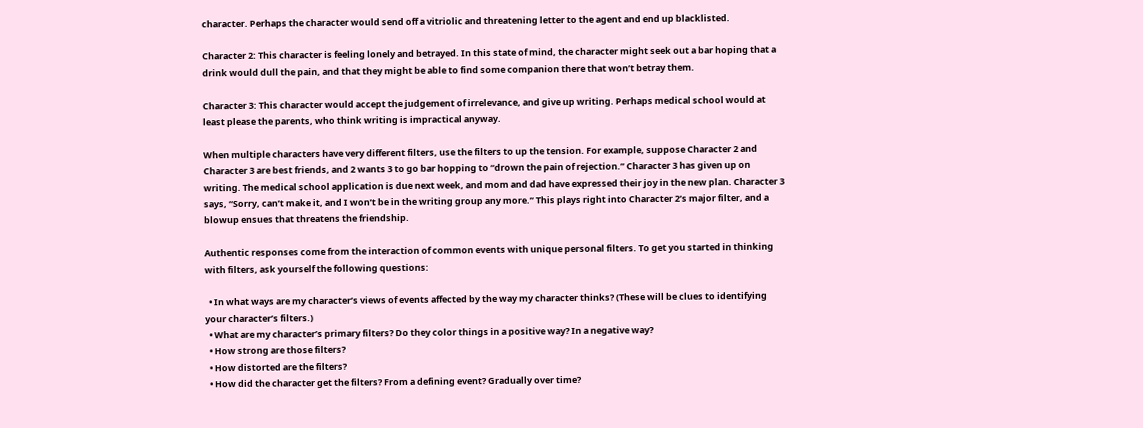character. Perhaps the character would send off a vitriolic and threatening letter to the agent and end up blacklisted.

Character 2: This character is feeling lonely and betrayed. In this state of mind, the character might seek out a bar hoping that a drink would dull the pain, and that they might be able to find some companion there that won’t betray them.

Character 3: This character would accept the judgement of irrelevance, and give up writing. Perhaps medical school would at least please the parents, who think writing is impractical anyway.

When multiple characters have very different filters, use the filters to up the tension. For example, suppose Character 2 and Character 3 are best friends, and 2 wants 3 to go bar hopping to “drown the pain of rejection.” Character 3 has given up on writing. The medical school application is due next week, and mom and dad have expressed their joy in the new plan. Character 3 says, “Sorry, can’t make it, and I won’t be in the writing group any more.” This plays right into Character 2’s major filter, and a blowup ensues that threatens the friendship.

Authentic responses come from the interaction of common events with unique personal filters. To get you started in thinking with filters, ask yourself the following questions:

  • In what ways are my character’s views of events affected by the way my character thinks? (These will be clues to identifying your character’s filters.)
  • What are my character’s primary filters? Do they color things in a positive way? In a negative way?
  • How strong are those filters?
  • How distorted are the filters?
  • How did the character get the filters? From a defining event? Gradually over time?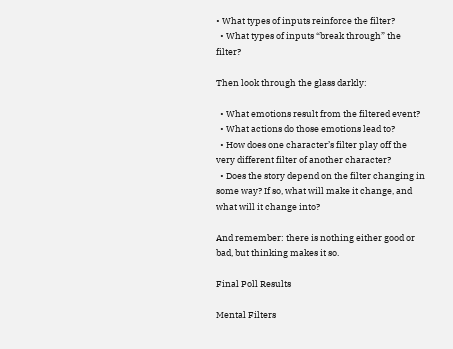• What types of inputs reinforce the filter?
  • What types of inputs “break through” the filter?

Then look through the glass darkly:

  • What emotions result from the filtered event?
  • What actions do those emotions lead to?
  • How does one character’s filter play off the very different filter of another character?
  • Does the story depend on the filter changing in some way? If so, what will make it change, and what will it change into?

And remember: there is nothing either good or bad, but thinking makes it so.

Final Poll Results

Mental Filters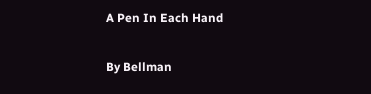A Pen In Each Hand

By Bellman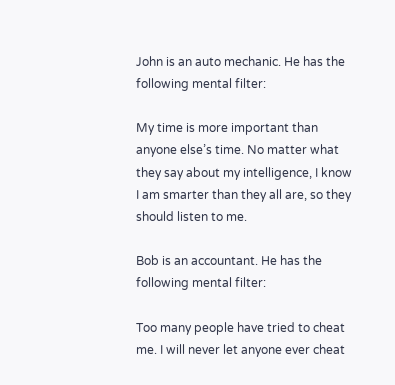John is an auto mechanic. He has the following mental filter:

My time is more important than anyone else’s time. No matter what they say about my intelligence, I know I am smarter than they all are, so they should listen to me.

Bob is an accountant. He has the following mental filter:

Too many people have tried to cheat me. I will never let anyone ever cheat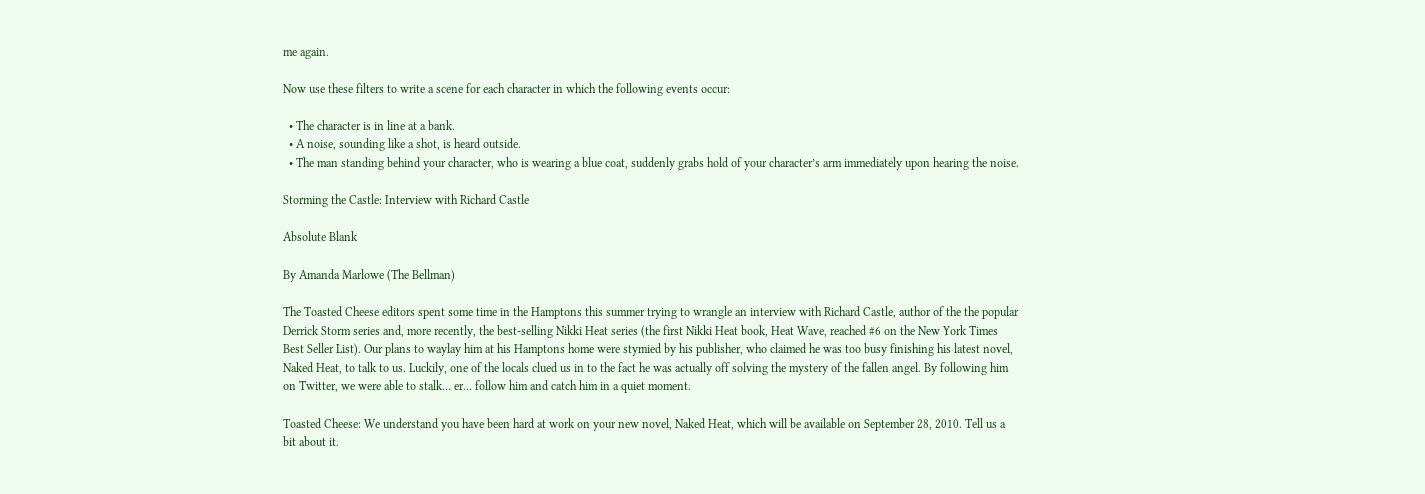me again.

Now use these filters to write a scene for each character in which the following events occur:

  • The character is in line at a bank.
  • A noise, sounding like a shot, is heard outside.
  • The man standing behind your character, who is wearing a blue coat, suddenly grabs hold of your character’s arm immediately upon hearing the noise.

Storming the Castle: Interview with Richard Castle

Absolute Blank

By Amanda Marlowe (The Bellman)

The Toasted Cheese editors spent some time in the Hamptons this summer trying to wrangle an interview with Richard Castle, author of the the popular Derrick Storm series and, more recently, the best-selling Nikki Heat series (the first Nikki Heat book, Heat Wave, reached #6 on the New York Times Best Seller List). Our plans to waylay him at his Hamptons home were stymied by his publisher, who claimed he was too busy finishing his latest novel, Naked Heat, to talk to us. Luckily, one of the locals clued us in to the fact he was actually off solving the mystery of the fallen angel. By following him on Twitter, we were able to stalk… er… follow him and catch him in a quiet moment.

Toasted Cheese: We understand you have been hard at work on your new novel, Naked Heat, which will be available on September 28, 2010. Tell us a bit about it.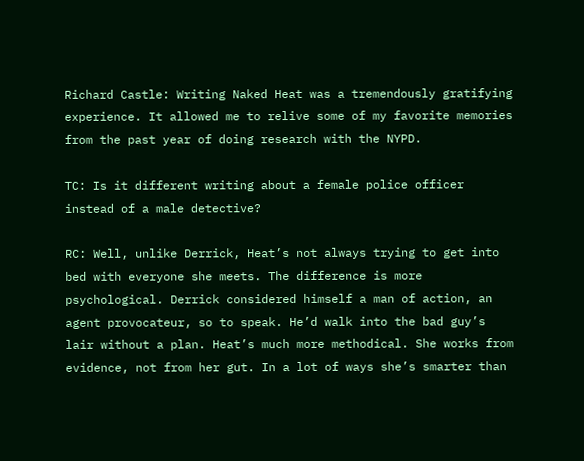Richard Castle: Writing Naked Heat was a tremendously gratifying experience. It allowed me to relive some of my favorite memories from the past year of doing research with the NYPD.

TC: Is it different writing about a female police officer instead of a male detective?

RC: Well, unlike Derrick, Heat’s not always trying to get into bed with everyone she meets. The difference is more psychological. Derrick considered himself a man of action, an agent provocateur, so to speak. He’d walk into the bad guy’s lair without a plan. Heat’s much more methodical. She works from evidence, not from her gut. In a lot of ways she’s smarter than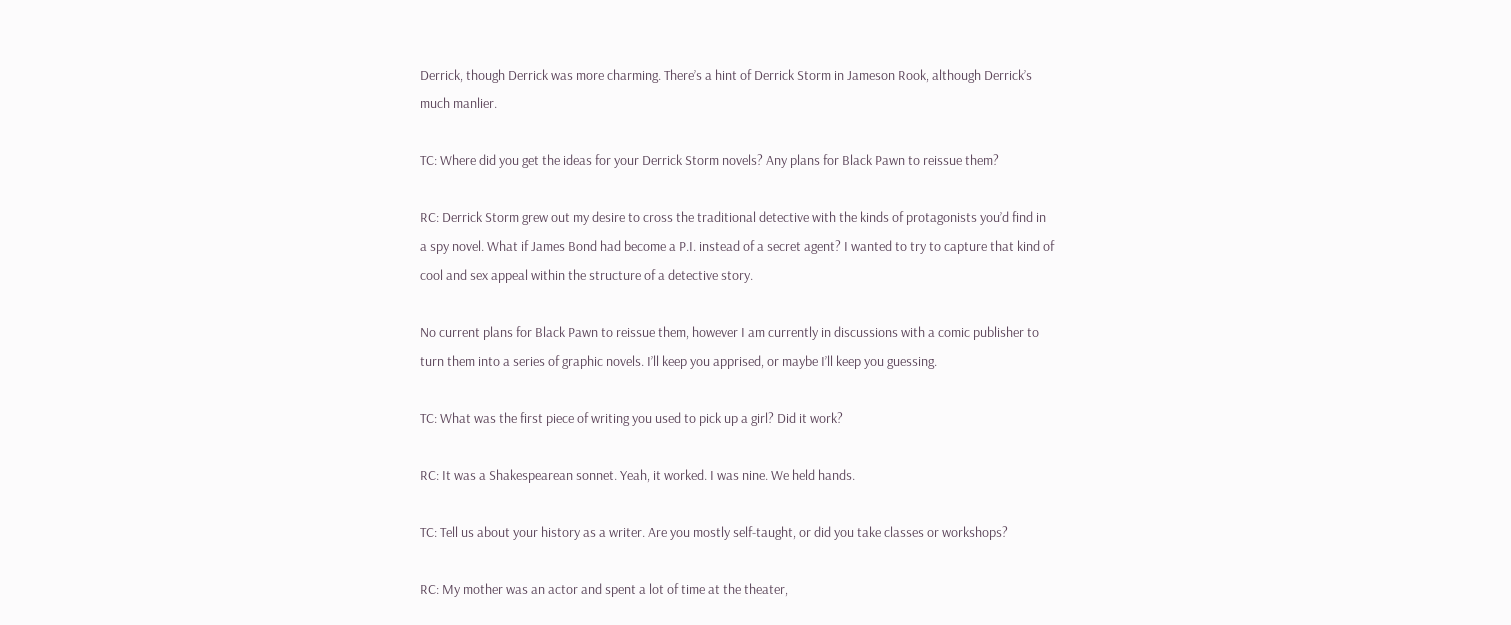Derrick, though Derrick was more charming. There’s a hint of Derrick Storm in Jameson Rook, although Derrick’s much manlier.

TC: Where did you get the ideas for your Derrick Storm novels? Any plans for Black Pawn to reissue them?

RC: Derrick Storm grew out my desire to cross the traditional detective with the kinds of protagonists you’d find in a spy novel. What if James Bond had become a P.I. instead of a secret agent? I wanted to try to capture that kind of cool and sex appeal within the structure of a detective story.

No current plans for Black Pawn to reissue them, however I am currently in discussions with a comic publisher to turn them into a series of graphic novels. I’ll keep you apprised, or maybe I’ll keep you guessing.

TC: What was the first piece of writing you used to pick up a girl? Did it work?

RC: It was a Shakespearean sonnet. Yeah, it worked. I was nine. We held hands.

TC: Tell us about your history as a writer. Are you mostly self-taught, or did you take classes or workshops?

RC: My mother was an actor and spent a lot of time at the theater,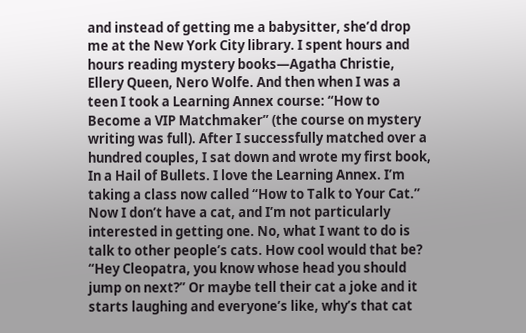and instead of getting me a babysitter, she’d drop me at the New York City library. I spent hours and hours reading mystery books—Agatha Christie, Ellery Queen, Nero Wolfe. And then when I was a teen I took a Learning Annex course: “How to Become a VIP Matchmaker” (the course on mystery writing was full). After I successfully matched over a hundred couples, I sat down and wrote my first book, In a Hail of Bullets. I love the Learning Annex. I’m taking a class now called “How to Talk to Your Cat.” Now I don’t have a cat, and I’m not particularly interested in getting one. No, what I want to do is talk to other people’s cats. How cool would that be? “Hey Cleopatra, you know whose head you should jump on next?” Or maybe tell their cat a joke and it starts laughing and everyone’s like, why’s that cat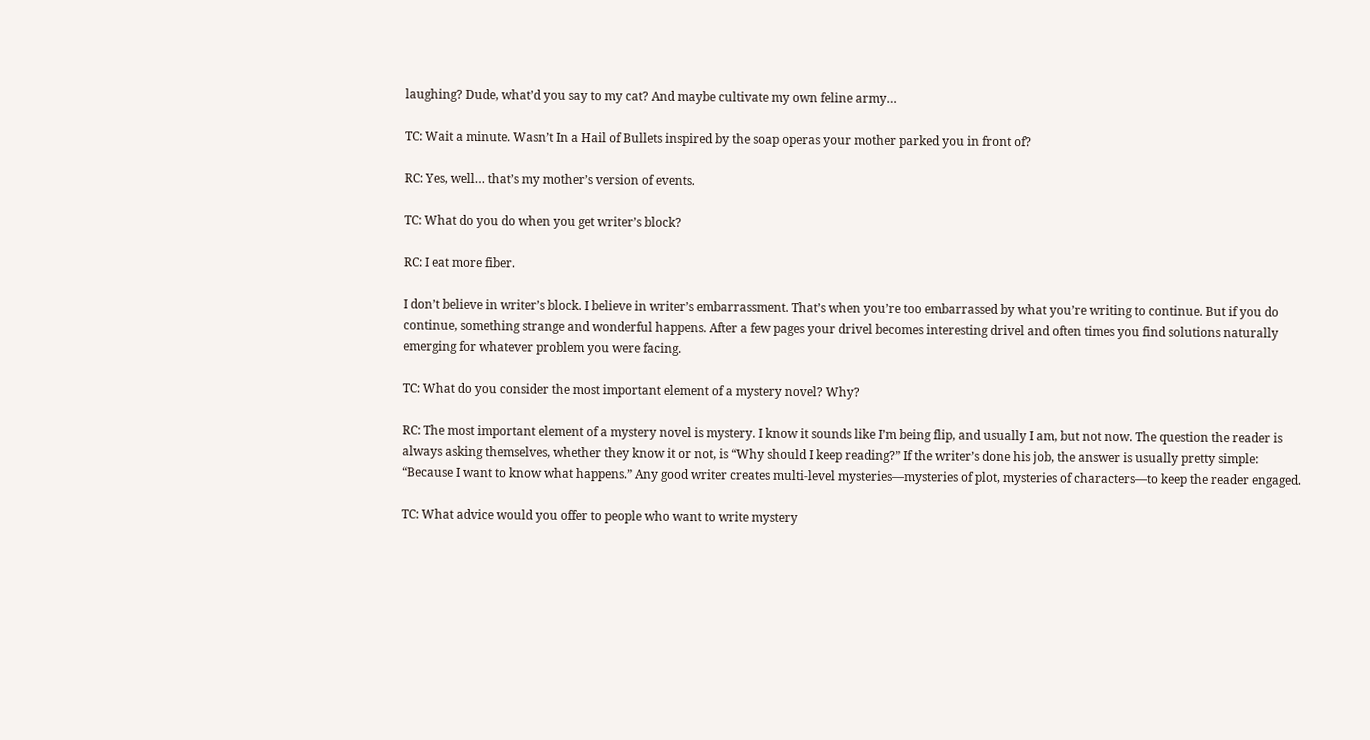laughing? Dude, what’d you say to my cat? And maybe cultivate my own feline army…

TC: Wait a minute. Wasn’t In a Hail of Bullets inspired by the soap operas your mother parked you in front of?

RC: Yes, well… that’s my mother’s version of events.

TC: What do you do when you get writer’s block?

RC: I eat more fiber.

I don’t believe in writer’s block. I believe in writer’s embarrassment. That’s when you’re too embarrassed by what you’re writing to continue. But if you do continue, something strange and wonderful happens. After a few pages your drivel becomes interesting drivel and often times you find solutions naturally emerging for whatever problem you were facing.

TC: What do you consider the most important element of a mystery novel? Why?

RC: The most important element of a mystery novel is mystery. I know it sounds like I’m being flip, and usually I am, but not now. The question the reader is always asking themselves, whether they know it or not, is “Why should I keep reading?” If the writer’s done his job, the answer is usually pretty simple: “Because I want to know what happens.” Any good writer creates multi-level mysteries—mysteries of plot, mysteries of characters—to keep the reader engaged.

TC: What advice would you offer to people who want to write mystery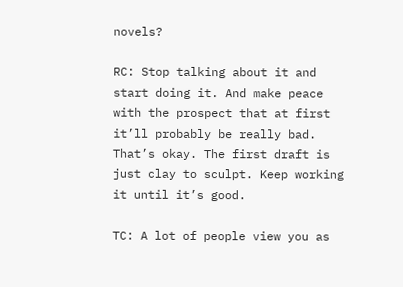novels?

RC: Stop talking about it and start doing it. And make peace with the prospect that at first it’ll probably be really bad. That’s okay. The first draft is just clay to sculpt. Keep working it until it’s good.

TC: A lot of people view you as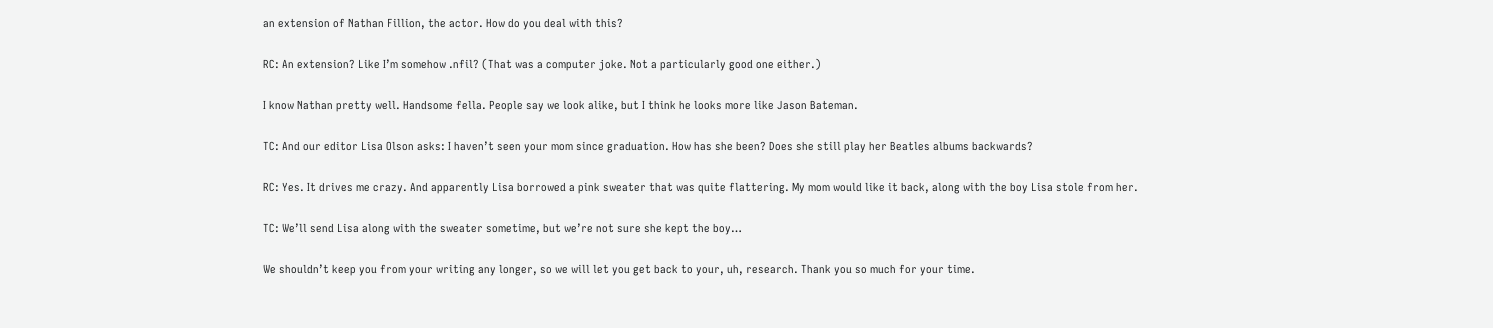an extension of Nathan Fillion, the actor. How do you deal with this?

RC: An extension? Like I’m somehow .nfil? (That was a computer joke. Not a particularly good one either.)

I know Nathan pretty well. Handsome fella. People say we look alike, but I think he looks more like Jason Bateman.

TC: And our editor Lisa Olson asks: I haven’t seen your mom since graduation. How has she been? Does she still play her Beatles albums backwards?

RC: Yes. It drives me crazy. And apparently Lisa borrowed a pink sweater that was quite flattering. My mom would like it back, along with the boy Lisa stole from her.

TC: We’ll send Lisa along with the sweater sometime, but we’re not sure she kept the boy…

We shouldn’t keep you from your writing any longer, so we will let you get back to your, uh, research. Thank you so much for your time.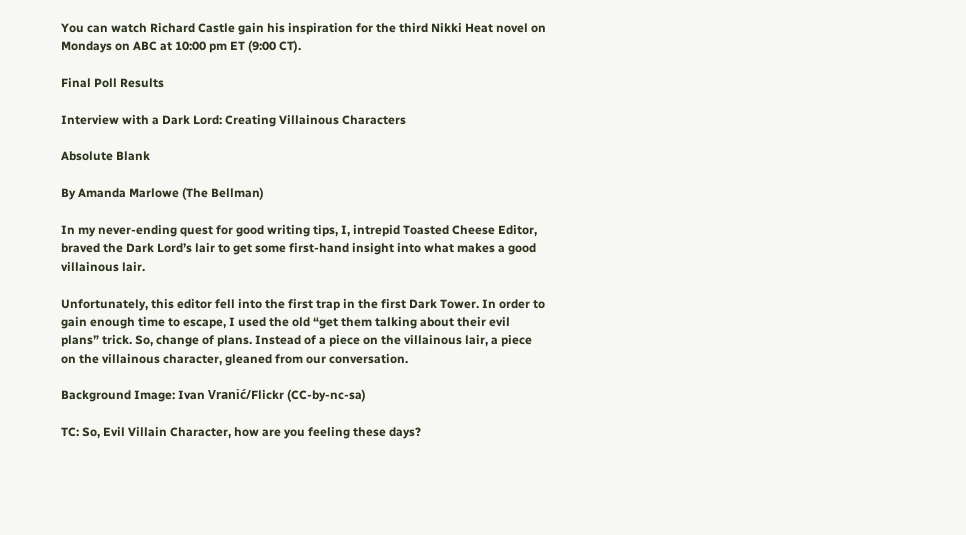You can watch Richard Castle gain his inspiration for the third Nikki Heat novel on Mondays on ABC at 10:00 pm ET (9:00 CT).

Final Poll Results

Interview with a Dark Lord: Creating Villainous Characters

Absolute Blank

By Amanda Marlowe (The Bellman)

In my never-ending quest for good writing tips, I, intrepid Toasted Cheese Editor, braved the Dark Lord’s lair to get some first-hand insight into what makes a good villainous lair.

Unfortunately, this editor fell into the first trap in the first Dark Tower. In order to gain enough time to escape, I used the old “get them talking about their evil plans” trick. So, change of plans. Instead of a piece on the villainous lair, a piece on the villainous character, gleaned from our conversation.

Background Image: Ivan Vranić/Flickr (CC-by-nc-sa)

TC: So, Evil Villain Character, how are you feeling these days?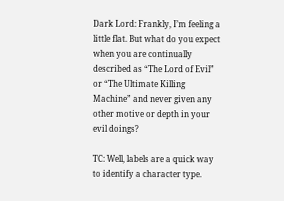Dark Lord: Frankly, I’m feeling a little flat. But what do you expect when you are continually described as “The Lord of Evil” or “The Ultimate Killing Machine” and never given any other motive or depth in your evil doings?

TC: Well, labels are a quick way to identify a character type.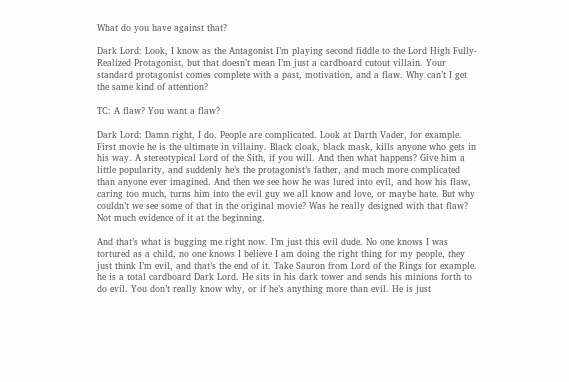What do you have against that?

Dark Lord: Look, I know as the Antagonist I’m playing second fiddle to the Lord High Fully-Realized Protagonist, but that doesn’t mean I’m just a cardboard cutout villain. Your standard protagonist comes complete with a past, motivation, and a flaw. Why can’t I get the same kind of attention?

TC: A flaw? You want a flaw?

Dark Lord: Damn right, I do. People are complicated. Look at Darth Vader, for example. First movie he is the ultimate in villainy. Black cloak, black mask, kills anyone who gets in his way. A stereotypical Lord of the Sith, if you will. And then what happens? Give him a little popularity, and suddenly he’s the protagonist’s father, and much more complicated than anyone ever imagined. And then we see how he was lured into evil, and how his flaw, caring too much, turns him into the evil guy we all know and love, or maybe hate. But why couldn’t we see some of that in the original movie? Was he really designed with that flaw? Not much evidence of it at the beginning.

And that’s what is bugging me right now. I’m just this evil dude. No one knows I was tortured as a child, no one knows I believe I am doing the right thing for my people, they just think I’m evil, and that’s the end of it. Take Sauron from Lord of the Rings for example. he is a total cardboard Dark Lord. He sits in his dark tower and sends his minions forth to do evil. You don’t really know why, or if he’s anything more than evil. He is just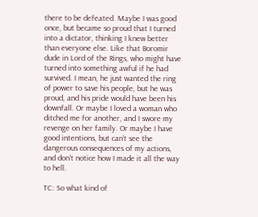there to be defeated. Maybe I was good once, but became so proud that I turned into a dictator, thinking I knew better than everyone else. Like that Boromir dude in Lord of the Rings, who might have turned into something awful if he had survived. I mean, he just wanted the ring of power to save his people, but he was proud, and his pride would have been his downfall. Or maybe I loved a woman who ditched me for another, and I swore my revenge on her family. Or maybe I have good intentions, but can’t see the dangerous consequences of my actions, and don’t notice how I made it all the way to hell.

TC: So what kind of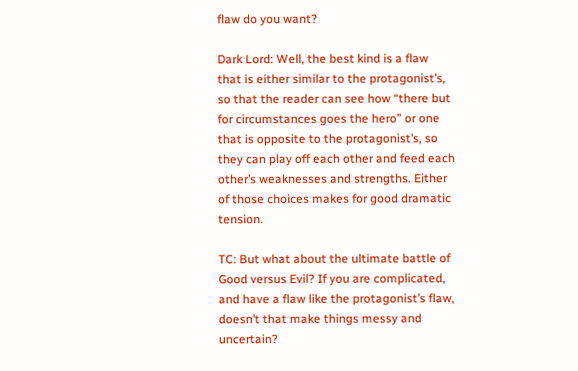flaw do you want?

Dark Lord: Well, the best kind is a flaw that is either similar to the protagonist’s, so that the reader can see how “there but for circumstances goes the hero” or one that is opposite to the protagonist’s, so they can play off each other and feed each other’s weaknesses and strengths. Either of those choices makes for good dramatic tension.

TC: But what about the ultimate battle of Good versus Evil? If you are complicated, and have a flaw like the protagonist’s flaw, doesn’t that make things messy and uncertain?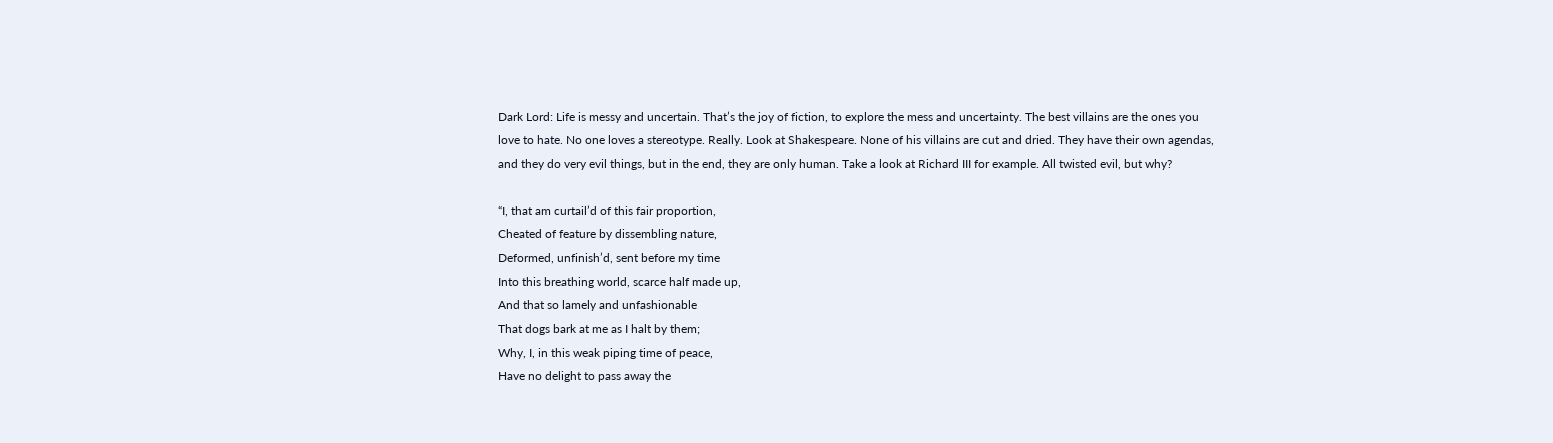Dark Lord: Life is messy and uncertain. That’s the joy of fiction, to explore the mess and uncertainty. The best villains are the ones you love to hate. No one loves a stereotype. Really. Look at Shakespeare. None of his villains are cut and dried. They have their own agendas, and they do very evil things, but in the end, they are only human. Take a look at Richard III for example. All twisted evil, but why?

“I, that am curtail’d of this fair proportion,
Cheated of feature by dissembling nature,
Deformed, unfinish’d, sent before my time
Into this breathing world, scarce half made up,
And that so lamely and unfashionable
That dogs bark at me as I halt by them;
Why, I, in this weak piping time of peace,
Have no delight to pass away the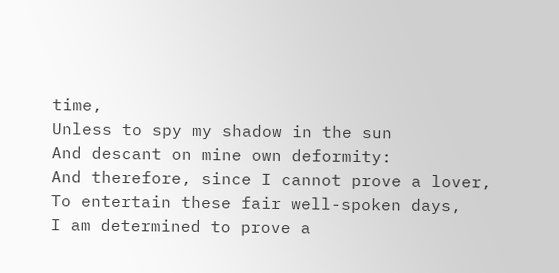time,
Unless to spy my shadow in the sun
And descant on mine own deformity:
And therefore, since I cannot prove a lover,
To entertain these fair well-spoken days,
I am determined to prove a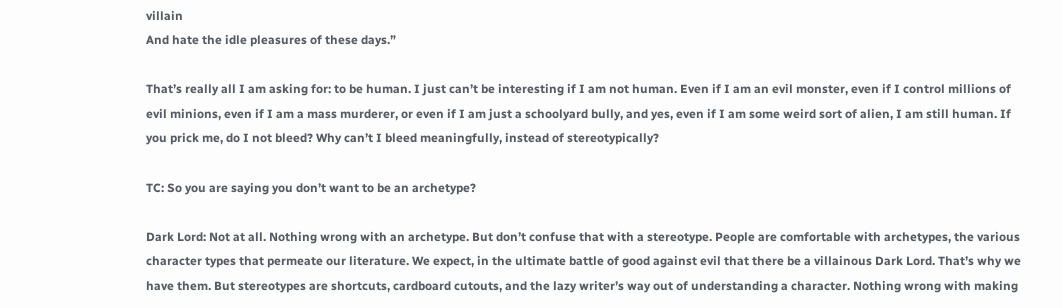villain
And hate the idle pleasures of these days.”

That’s really all I am asking for: to be human. I just can’t be interesting if I am not human. Even if I am an evil monster, even if I control millions of evil minions, even if I am a mass murderer, or even if I am just a schoolyard bully, and yes, even if I am some weird sort of alien, I am still human. If you prick me, do I not bleed? Why can’t I bleed meaningfully, instead of stereotypically?

TC: So you are saying you don’t want to be an archetype?

Dark Lord: Not at all. Nothing wrong with an archetype. But don’t confuse that with a stereotype. People are comfortable with archetypes, the various character types that permeate our literature. We expect, in the ultimate battle of good against evil that there be a villainous Dark Lord. That’s why we have them. But stereotypes are shortcuts, cardboard cutouts, and the lazy writer’s way out of understanding a character. Nothing wrong with making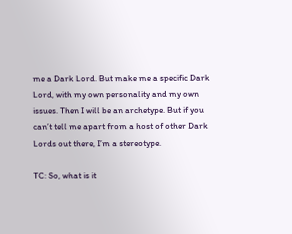me a Dark Lord. But make me a specific Dark Lord, with my own personality and my own issues. Then I will be an archetype. But if you can’t tell me apart from a host of other Dark Lords out there, I’m a stereotype.

TC: So, what is it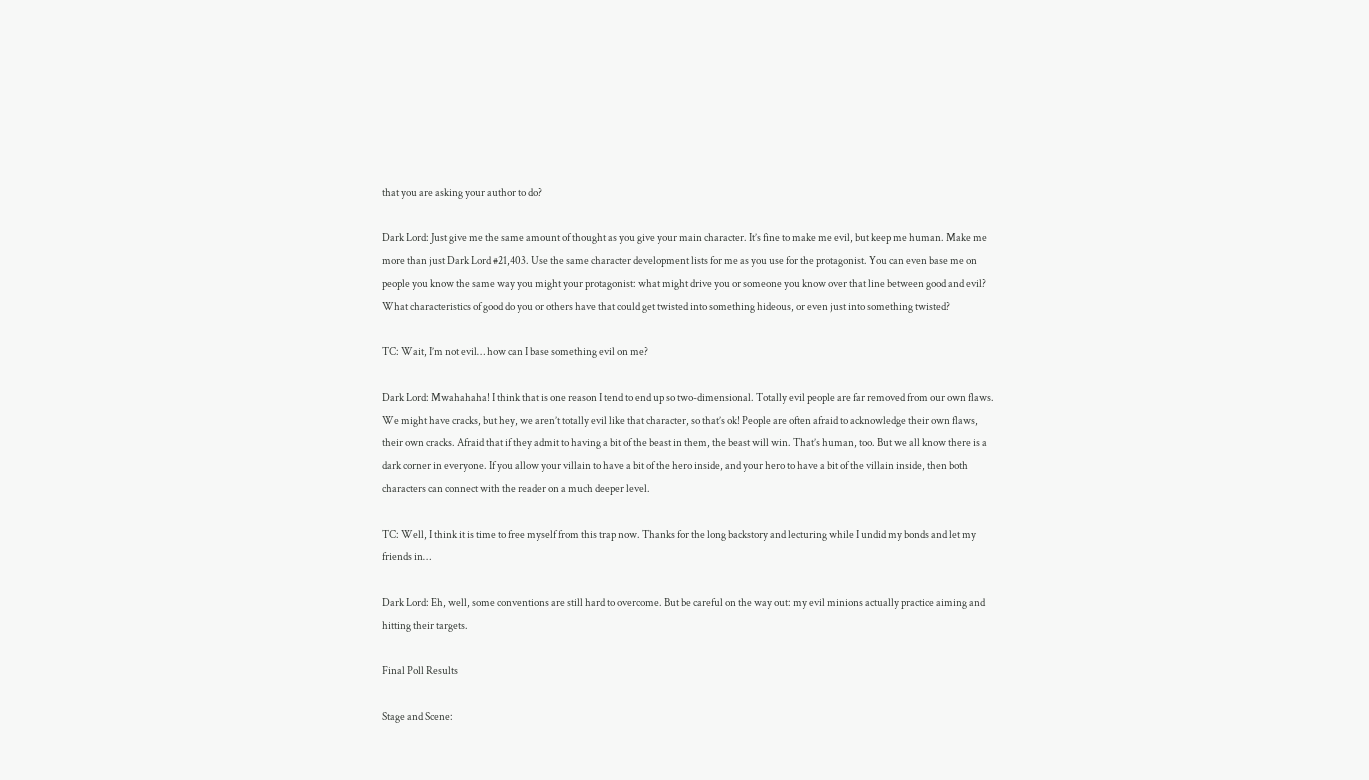that you are asking your author to do?

Dark Lord: Just give me the same amount of thought as you give your main character. It’s fine to make me evil, but keep me human. Make me more than just Dark Lord #21,403. Use the same character development lists for me as you use for the protagonist. You can even base me on people you know the same way you might your protagonist: what might drive you or someone you know over that line between good and evil? What characteristics of good do you or others have that could get twisted into something hideous, or even just into something twisted?

TC: Wait, I’m not evil… how can I base something evil on me?

Dark Lord: Mwahahaha! I think that is one reason I tend to end up so two-dimensional. Totally evil people are far removed from our own flaws. We might have cracks, but hey, we aren’t totally evil like that character, so that’s ok! People are often afraid to acknowledge their own flaws, their own cracks. Afraid that if they admit to having a bit of the beast in them, the beast will win. That’s human, too. But we all know there is a dark corner in everyone. If you allow your villain to have a bit of the hero inside, and your hero to have a bit of the villain inside, then both characters can connect with the reader on a much deeper level.

TC: Well, I think it is time to free myself from this trap now. Thanks for the long backstory and lecturing while I undid my bonds and let my friends in…

Dark Lord: Eh, well, some conventions are still hard to overcome. But be careful on the way out: my evil minions actually practice aiming and hitting their targets.

Final Poll Results

Stage and Scene: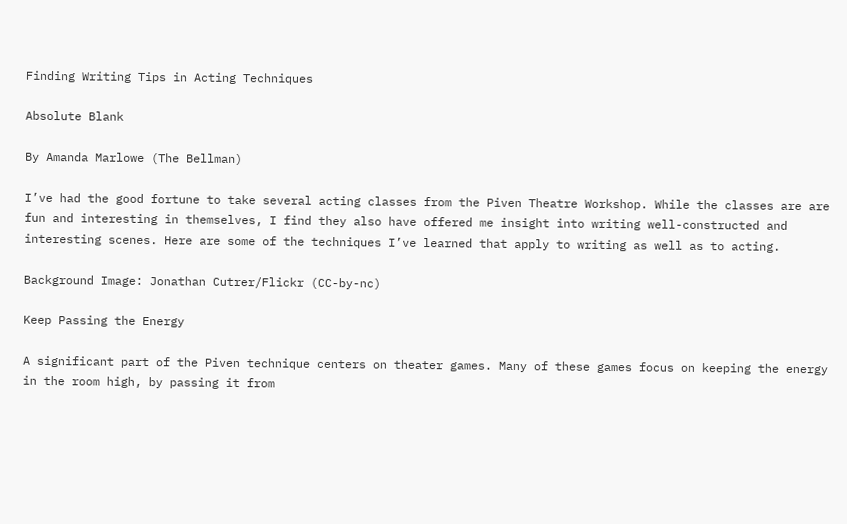Finding Writing Tips in Acting Techniques

Absolute Blank

By Amanda Marlowe (The Bellman)

I’ve had the good fortune to take several acting classes from the Piven Theatre Workshop. While the classes are are fun and interesting in themselves, I find they also have offered me insight into writing well-constructed and interesting scenes. Here are some of the techniques I’ve learned that apply to writing as well as to acting.

Background Image: Jonathan Cutrer/Flickr (CC-by-nc)

Keep Passing the Energy

A significant part of the Piven technique centers on theater games. Many of these games focus on keeping the energy in the room high, by passing it from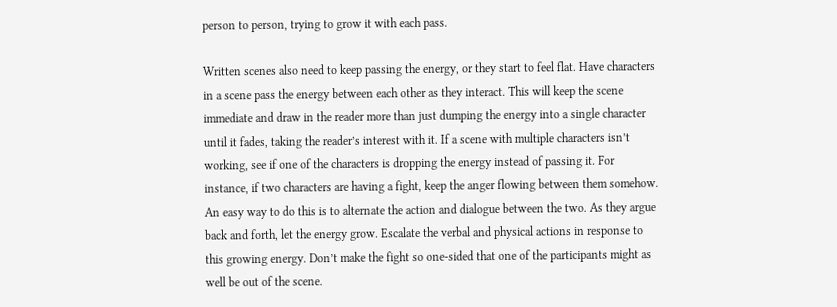person to person, trying to grow it with each pass.

Written scenes also need to keep passing the energy, or they start to feel flat. Have characters in a scene pass the energy between each other as they interact. This will keep the scene immediate and draw in the reader more than just dumping the energy into a single character until it fades, taking the reader’s interest with it. If a scene with multiple characters isn’t working, see if one of the characters is dropping the energy instead of passing it. For instance, if two characters are having a fight, keep the anger flowing between them somehow. An easy way to do this is to alternate the action and dialogue between the two. As they argue back and forth, let the energy grow. Escalate the verbal and physical actions in response to this growing energy. Don’t make the fight so one-sided that one of the participants might as well be out of the scene.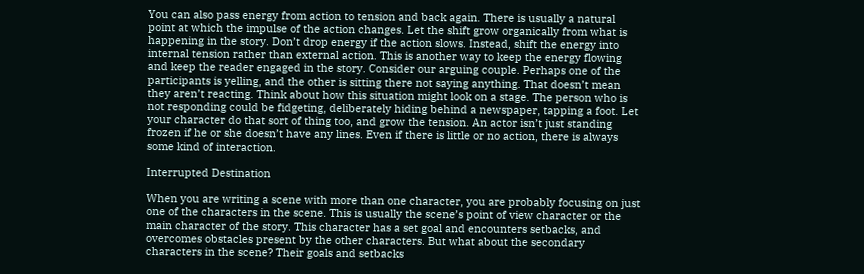You can also pass energy from action to tension and back again. There is usually a natural point at which the impulse of the action changes. Let the shift grow organically from what is happening in the story. Don’t drop energy if the action slows. Instead, shift the energy into internal tension rather than external action. This is another way to keep the energy flowing and keep the reader engaged in the story. Consider our arguing couple. Perhaps one of the participants is yelling, and the other is sitting there not saying anything. That doesn’t mean they aren’t reacting. Think about how this situation might look on a stage. The person who is not responding could be fidgeting, deliberately hiding behind a newspaper, tapping a foot. Let your character do that sort of thing too, and grow the tension. An actor isn’t just standing frozen if he or she doesn’t have any lines. Even if there is little or no action, there is always some kind of interaction.

Interrupted Destination

When you are writing a scene with more than one character, you are probably focusing on just one of the characters in the scene. This is usually the scene’s point of view character or the main character of the story. This character has a set goal and encounters setbacks, and overcomes obstacles present by the other characters. But what about the secondary characters in the scene? Their goals and setbacks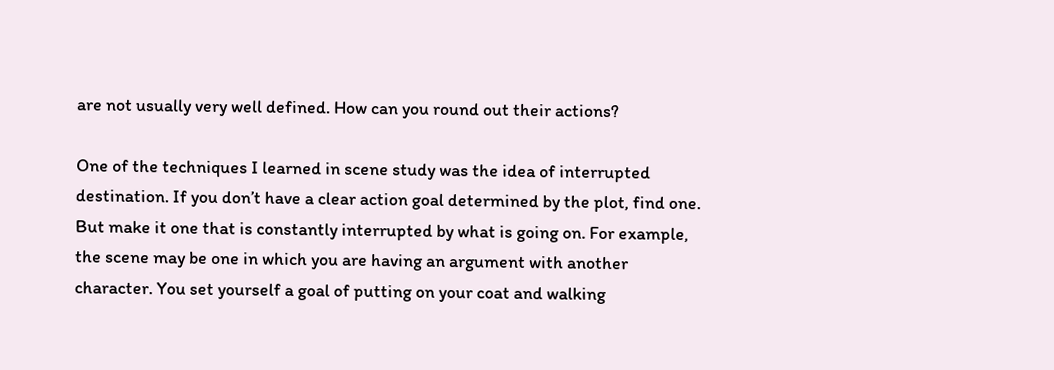are not usually very well defined. How can you round out their actions?

One of the techniques I learned in scene study was the idea of interrupted destination. If you don’t have a clear action goal determined by the plot, find one. But make it one that is constantly interrupted by what is going on. For example, the scene may be one in which you are having an argument with another character. You set yourself a goal of putting on your coat and walking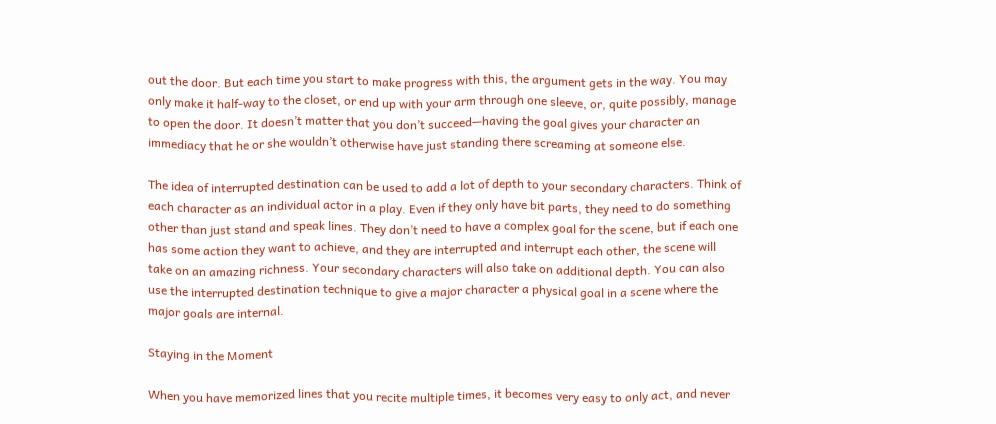out the door. But each time you start to make progress with this, the argument gets in the way. You may only make it half-way to the closet, or end up with your arm through one sleeve, or, quite possibly, manage to open the door. It doesn’t matter that you don’t succeed—having the goal gives your character an immediacy that he or she wouldn’t otherwise have just standing there screaming at someone else.

The idea of interrupted destination can be used to add a lot of depth to your secondary characters. Think of each character as an individual actor in a play. Even if they only have bit parts, they need to do something other than just stand and speak lines. They don’t need to have a complex goal for the scene, but if each one has some action they want to achieve, and they are interrupted and interrupt each other, the scene will take on an amazing richness. Your secondary characters will also take on additional depth. You can also use the interrupted destination technique to give a major character a physical goal in a scene where the major goals are internal.

Staying in the Moment

When you have memorized lines that you recite multiple times, it becomes very easy to only act, and never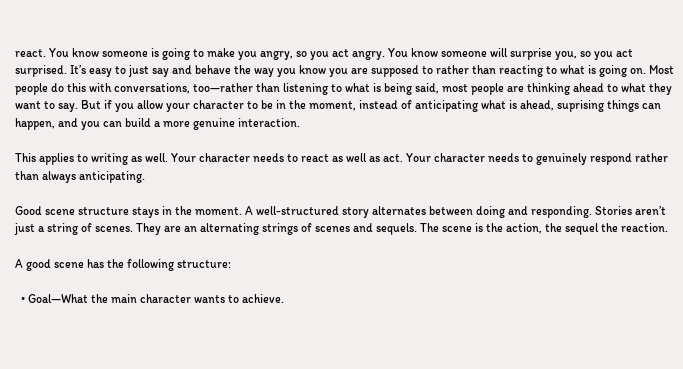react. You know someone is going to make you angry, so you act angry. You know someone will surprise you, so you act surprised. It’s easy to just say and behave the way you know you are supposed to rather than reacting to what is going on. Most people do this with conversations, too—rather than listening to what is being said, most people are thinking ahead to what they want to say. But if you allow your character to be in the moment, instead of anticipating what is ahead, suprising things can happen, and you can build a more genuine interaction.

This applies to writing as well. Your character needs to react as well as act. Your character needs to genuinely respond rather than always anticipating.

Good scene structure stays in the moment. A well-structured story alternates between doing and responding. Stories aren’t just a string of scenes. They are an alternating strings of scenes and sequels. The scene is the action, the sequel the reaction.

A good scene has the following structure:

  • Goal—What the main character wants to achieve.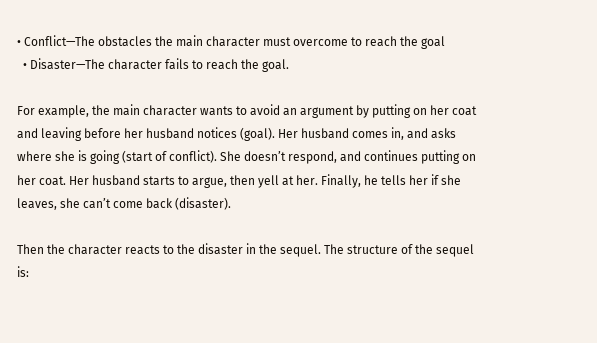• Conflict—The obstacles the main character must overcome to reach the goal
  • Disaster—The character fails to reach the goal.

For example, the main character wants to avoid an argument by putting on her coat and leaving before her husband notices (goal). Her husband comes in, and asks where she is going (start of conflict). She doesn’t respond, and continues putting on her coat. Her husband starts to argue, then yell at her. Finally, he tells her if she leaves, she can’t come back (disaster).

Then the character reacts to the disaster in the sequel. The structure of the sequel is: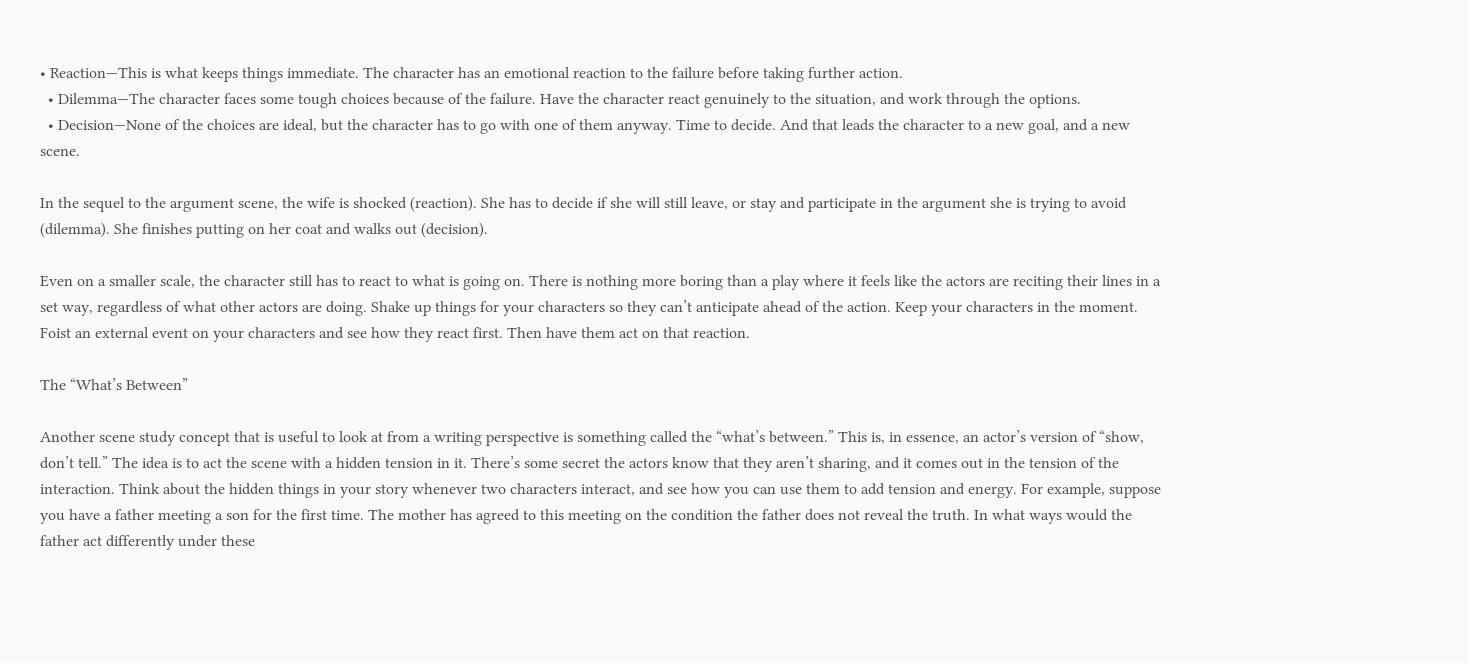• Reaction—This is what keeps things immediate. The character has an emotional reaction to the failure before taking further action.
  • Dilemma—The character faces some tough choices because of the failure. Have the character react genuinely to the situation, and work through the options.
  • Decision—None of the choices are ideal, but the character has to go with one of them anyway. Time to decide. And that leads the character to a new goal, and a new scene.

In the sequel to the argument scene, the wife is shocked (reaction). She has to decide if she will still leave, or stay and participate in the argument she is trying to avoid (dilemma). She finishes putting on her coat and walks out (decision).

Even on a smaller scale, the character still has to react to what is going on. There is nothing more boring than a play where it feels like the actors are reciting their lines in a set way, regardless of what other actors are doing. Shake up things for your characters so they can’t anticipate ahead of the action. Keep your characters in the moment. Foist an external event on your characters and see how they react first. Then have them act on that reaction.

The “What’s Between”

Another scene study concept that is useful to look at from a writing perspective is something called the “what’s between.” This is, in essence, an actor’s version of “show, don’t tell.” The idea is to act the scene with a hidden tension in it. There’s some secret the actors know that they aren’t sharing, and it comes out in the tension of the interaction. Think about the hidden things in your story whenever two characters interact, and see how you can use them to add tension and energy. For example, suppose you have a father meeting a son for the first time. The mother has agreed to this meeting on the condition the father does not reveal the truth. In what ways would the father act differently under these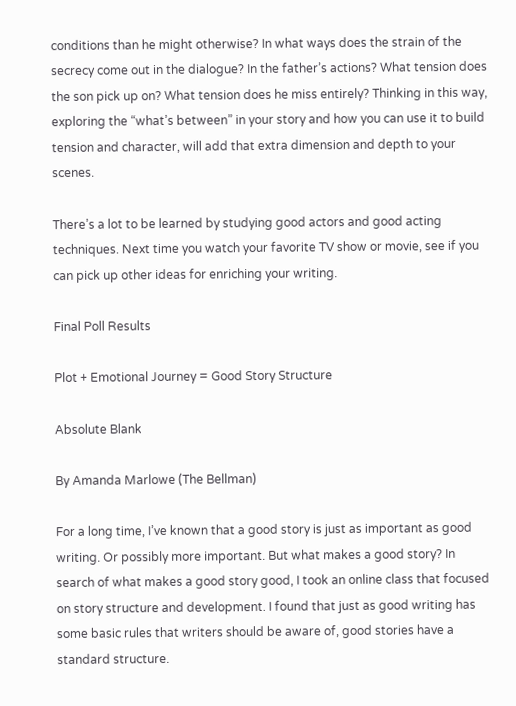conditions than he might otherwise? In what ways does the strain of the secrecy come out in the dialogue? In the father’s actions? What tension does the son pick up on? What tension does he miss entirely? Thinking in this way, exploring the “what’s between” in your story and how you can use it to build tension and character, will add that extra dimension and depth to your scenes.

There’s a lot to be learned by studying good actors and good acting techniques. Next time you watch your favorite TV show or movie, see if you can pick up other ideas for enriching your writing.

Final Poll Results

Plot + Emotional Journey = Good Story Structure

Absolute Blank

By Amanda Marlowe (The Bellman)

For a long time, I’ve known that a good story is just as important as good writing. Or possibly more important. But what makes a good story? In search of what makes a good story good, I took an online class that focused on story structure and development. I found that just as good writing has some basic rules that writers should be aware of, good stories have a standard structure.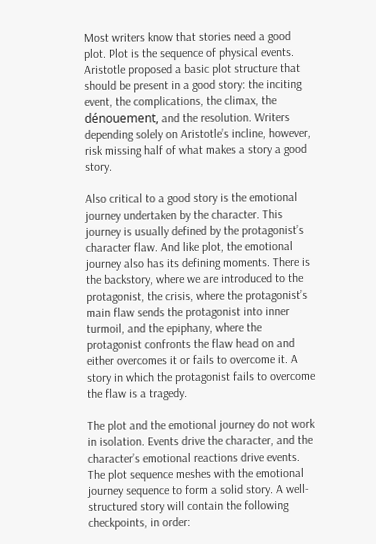Most writers know that stories need a good plot. Plot is the sequence of physical events. Aristotle proposed a basic plot structure that should be present in a good story: the inciting event, the complications, the climax, the dénouement, and the resolution. Writers depending solely on Aristotle’s incline, however, risk missing half of what makes a story a good story.

Also critical to a good story is the emotional journey undertaken by the character. This journey is usually defined by the protagonist’s character flaw. And like plot, the emotional journey also has its defining moments. There is the backstory, where we are introduced to the protagonist, the crisis, where the protagonist’s main flaw sends the protagonist into inner turmoil, and the epiphany, where the protagonist confronts the flaw head on and either overcomes it or fails to overcome it. A story in which the protagonist fails to overcome the flaw is a tragedy.

The plot and the emotional journey do not work in isolation. Events drive the character, and the character’s emotional reactions drive events. The plot sequence meshes with the emotional journey sequence to form a solid story. A well-structured story will contain the following checkpoints, in order: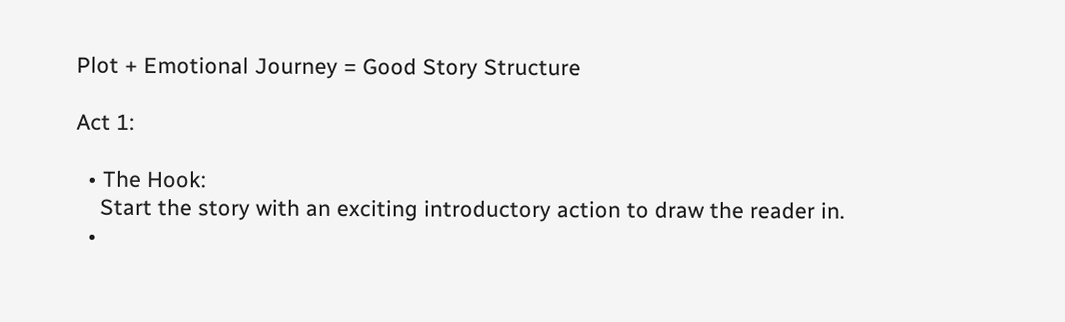Plot + Emotional Journey = Good Story Structure

Act 1:

  • The Hook:
    Start the story with an exciting introductory action to draw the reader in.
  •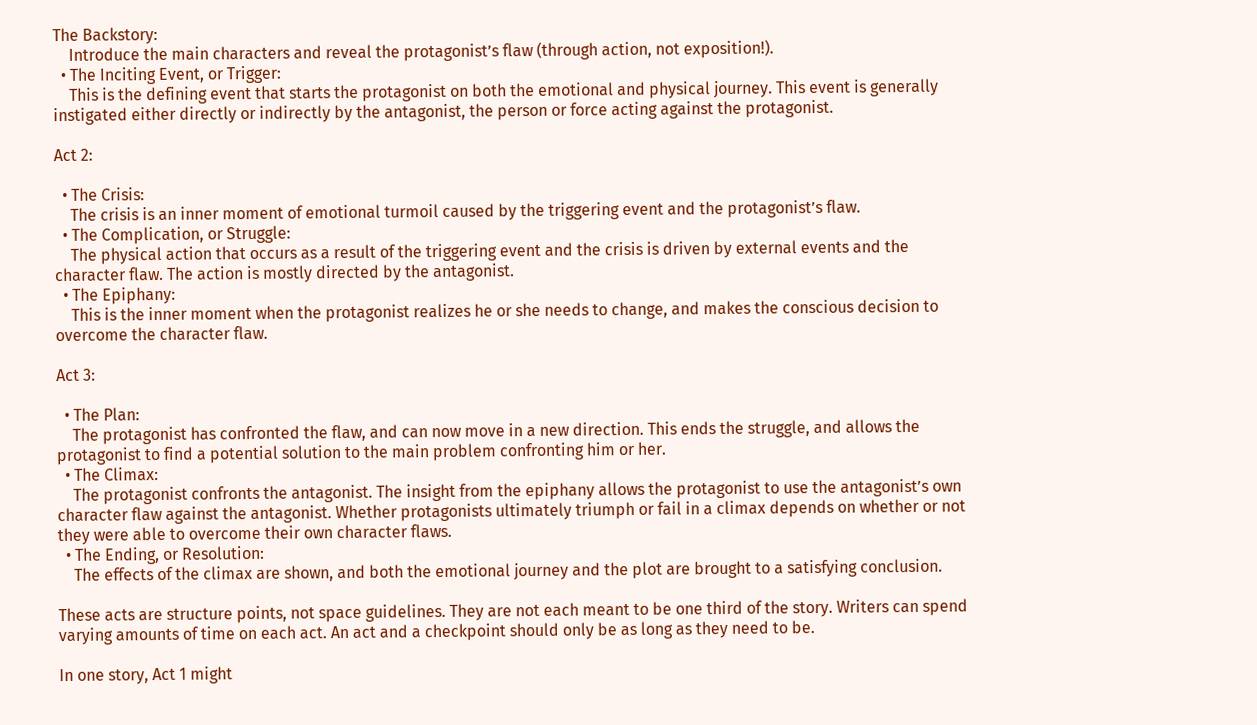The Backstory:
    Introduce the main characters and reveal the protagonist’s flaw (through action, not exposition!).
  • The Inciting Event, or Trigger:
    This is the defining event that starts the protagonist on both the emotional and physical journey. This event is generally instigated either directly or indirectly by the antagonist, the person or force acting against the protagonist.

Act 2:

  • The Crisis:
    The crisis is an inner moment of emotional turmoil caused by the triggering event and the protagonist’s flaw.
  • The Complication, or Struggle:
    The physical action that occurs as a result of the triggering event and the crisis is driven by external events and the character flaw. The action is mostly directed by the antagonist.
  • The Epiphany:
    This is the inner moment when the protagonist realizes he or she needs to change, and makes the conscious decision to overcome the character flaw.

Act 3:

  • The Plan:
    The protagonist has confronted the flaw, and can now move in a new direction. This ends the struggle, and allows the protagonist to find a potential solution to the main problem confronting him or her.
  • The Climax:
    The protagonist confronts the antagonist. The insight from the epiphany allows the protagonist to use the antagonist’s own character flaw against the antagonist. Whether protagonists ultimately triumph or fail in a climax depends on whether or not they were able to overcome their own character flaws.
  • The Ending, or Resolution:
    The effects of the climax are shown, and both the emotional journey and the plot are brought to a satisfying conclusion.

These acts are structure points, not space guidelines. They are not each meant to be one third of the story. Writers can spend varying amounts of time on each act. An act and a checkpoint should only be as long as they need to be.

In one story, Act 1 might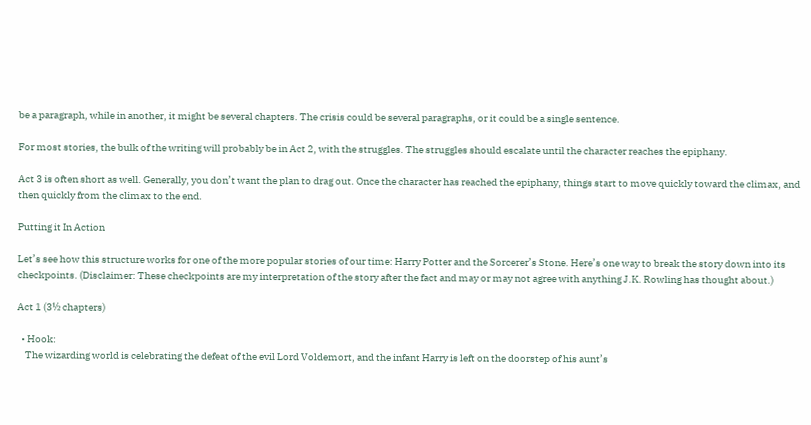be a paragraph, while in another, it might be several chapters. The crisis could be several paragraphs, or it could be a single sentence.

For most stories, the bulk of the writing will probably be in Act 2, with the struggles. The struggles should escalate until the character reaches the epiphany.

Act 3 is often short as well. Generally, you don’t want the plan to drag out. Once the character has reached the epiphany, things start to move quickly toward the climax, and then quickly from the climax to the end.

Putting it In Action

Let’s see how this structure works for one of the more popular stories of our time: Harry Potter and the Sorcerer’s Stone. Here’s one way to break the story down into its checkpoints. (Disclaimer: These checkpoints are my interpretation of the story after the fact and may or may not agree with anything J.K. Rowling has thought about.)

Act 1 (3½ chapters)

  • Hook:
    The wizarding world is celebrating the defeat of the evil Lord Voldemort, and the infant Harry is left on the doorstep of his aunt’s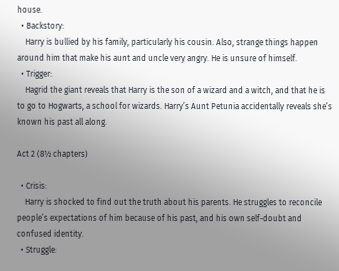house.
  • Backstory:
    Harry is bullied by his family, particularly his cousin. Also, strange things happen around him that make his aunt and uncle very angry. He is unsure of himself.
  • Trigger:
    Hagrid the giant reveals that Harry is the son of a wizard and a witch, and that he is to go to Hogwarts, a school for wizards. Harry’s Aunt Petunia accidentally reveals she’s known his past all along.

Act 2 (8½ chapters)

  • Crisis:
    Harry is shocked to find out the truth about his parents. He struggles to reconcile people’s expectations of him because of his past, and his own self-doubt and confused identity.
  • Struggle: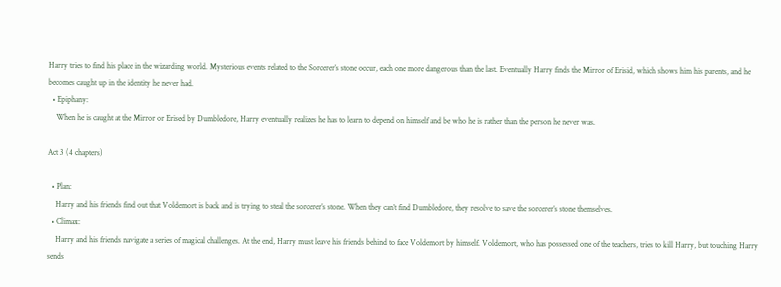Harry tries to find his place in the wizarding world. Mysterious events related to the Sorcerer’s stone occur, each one more dangerous than the last. Eventually Harry finds the Mirror of Erisid, which shows him his parents, and he becomes caught up in the identity he never had.
  • Epiphany:
    When he is caught at the Mirror or Erised by Dumbledore, Harry eventually realizes he has to learn to depend on himself and be who he is rather than the person he never was.

Act 3 (4 chapters)

  • Plan:
    Harry and his friends find out that Voldemort is back and is trying to steal the sorcerer’s stone. When they can’t find Dumbledore, they resolve to save the sorcerer’s stone themselves.
  • Climax:
    Harry and his friends navigate a series of magical challenges. At the end, Harry must leave his friends behind to face Voldemort by himself. Voldemort, who has possessed one of the teachers, tries to kill Harry, but touching Harry sends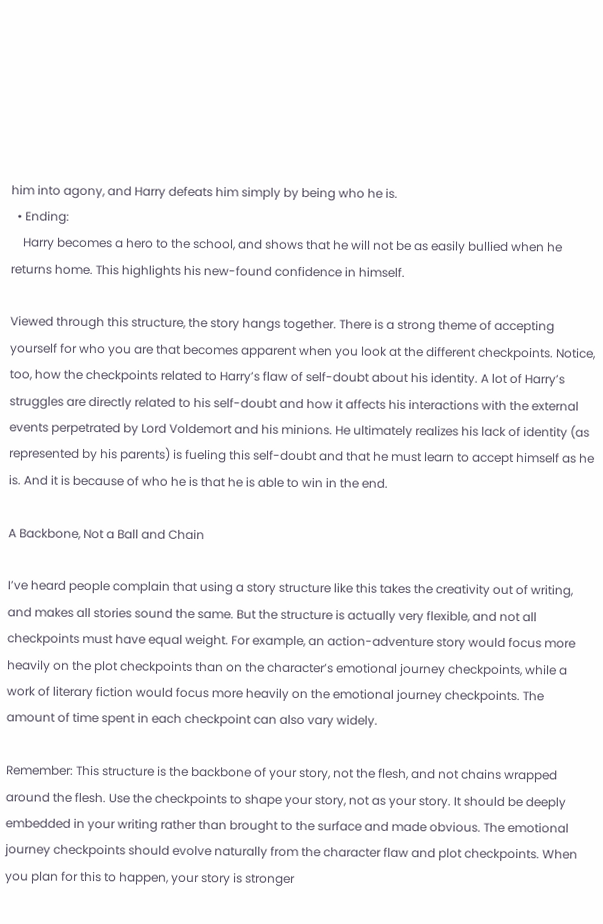him into agony, and Harry defeats him simply by being who he is.
  • Ending:
    Harry becomes a hero to the school, and shows that he will not be as easily bullied when he returns home. This highlights his new-found confidence in himself.

Viewed through this structure, the story hangs together. There is a strong theme of accepting yourself for who you are that becomes apparent when you look at the different checkpoints. Notice, too, how the checkpoints related to Harry’s flaw of self-doubt about his identity. A lot of Harry’s struggles are directly related to his self-doubt and how it affects his interactions with the external events perpetrated by Lord Voldemort and his minions. He ultimately realizes his lack of identity (as represented by his parents) is fueling this self-doubt and that he must learn to accept himself as he is. And it is because of who he is that he is able to win in the end.

A Backbone, Not a Ball and Chain

I’ve heard people complain that using a story structure like this takes the creativity out of writing, and makes all stories sound the same. But the structure is actually very flexible, and not all checkpoints must have equal weight. For example, an action-adventure story would focus more heavily on the plot checkpoints than on the character’s emotional journey checkpoints, while a work of literary fiction would focus more heavily on the emotional journey checkpoints. The amount of time spent in each checkpoint can also vary widely.

Remember: This structure is the backbone of your story, not the flesh, and not chains wrapped around the flesh. Use the checkpoints to shape your story, not as your story. It should be deeply embedded in your writing rather than brought to the surface and made obvious. The emotional journey checkpoints should evolve naturally from the character flaw and plot checkpoints. When you plan for this to happen, your story is stronger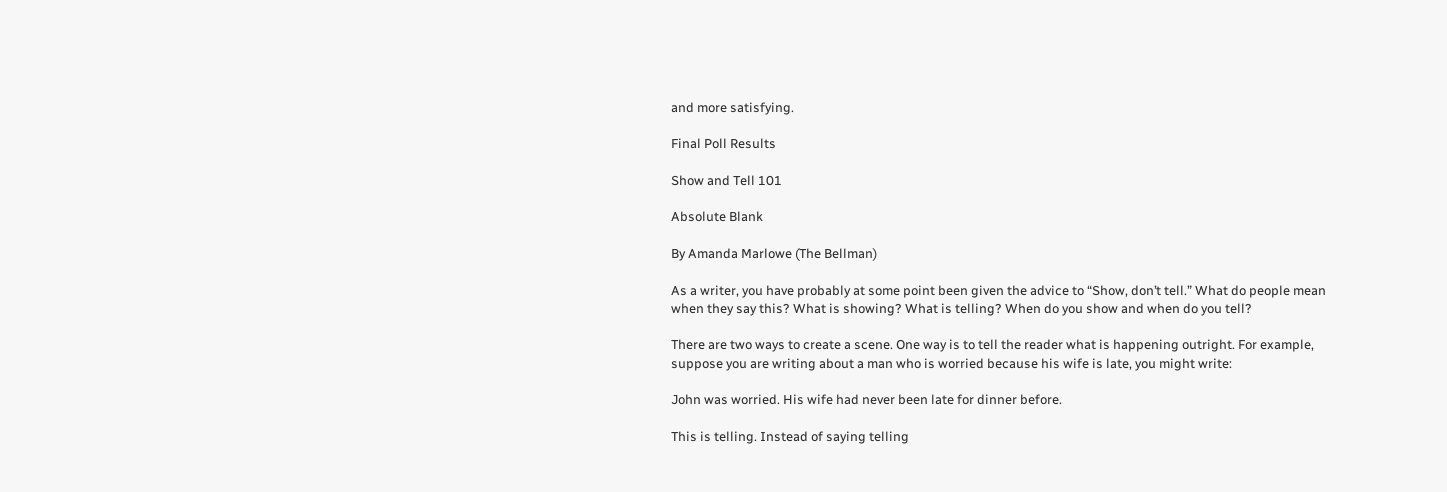and more satisfying.

Final Poll Results

Show and Tell 101

Absolute Blank

By Amanda Marlowe (The Bellman)

As a writer, you have probably at some point been given the advice to “Show, don’t tell.” What do people mean when they say this? What is showing? What is telling? When do you show and when do you tell?

There are two ways to create a scene. One way is to tell the reader what is happening outright. For example, suppose you are writing about a man who is worried because his wife is late, you might write:

John was worried. His wife had never been late for dinner before.

This is telling. Instead of saying telling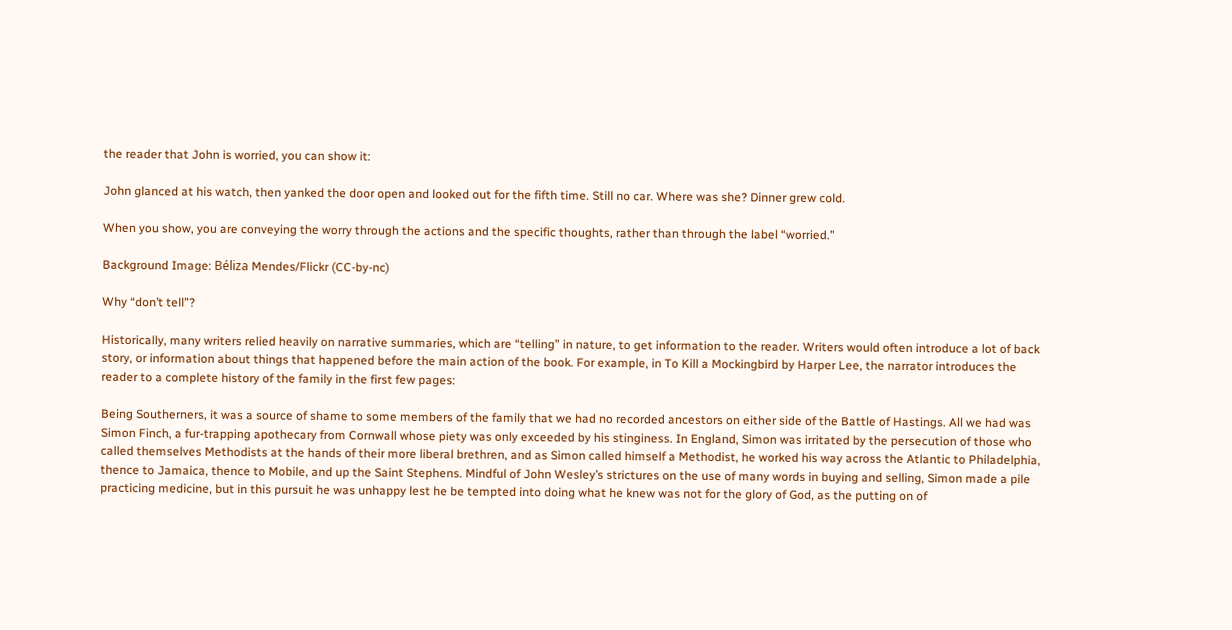the reader that John is worried, you can show it:

John glanced at his watch, then yanked the door open and looked out for the fifth time. Still no car. Where was she? Dinner grew cold.

When you show, you are conveying the worry through the actions and the specific thoughts, rather than through the label “worried.”

Background Image: Béliza Mendes/Flickr (CC-by-nc)

Why “don’t tell”?

Historically, many writers relied heavily on narrative summaries, which are “telling” in nature, to get information to the reader. Writers would often introduce a lot of back story, or information about things that happened before the main action of the book. For example, in To Kill a Mockingbird by Harper Lee, the narrator introduces the reader to a complete history of the family in the first few pages:

Being Southerners, it was a source of shame to some members of the family that we had no recorded ancestors on either side of the Battle of Hastings. All we had was Simon Finch, a fur-trapping apothecary from Cornwall whose piety was only exceeded by his stinginess. In England, Simon was irritated by the persecution of those who called themselves Methodists at the hands of their more liberal brethren, and as Simon called himself a Methodist, he worked his way across the Atlantic to Philadelphia, thence to Jamaica, thence to Mobile, and up the Saint Stephens. Mindful of John Wesley’s strictures on the use of many words in buying and selling, Simon made a pile practicing medicine, but in this pursuit he was unhappy lest he be tempted into doing what he knew was not for the glory of God, as the putting on of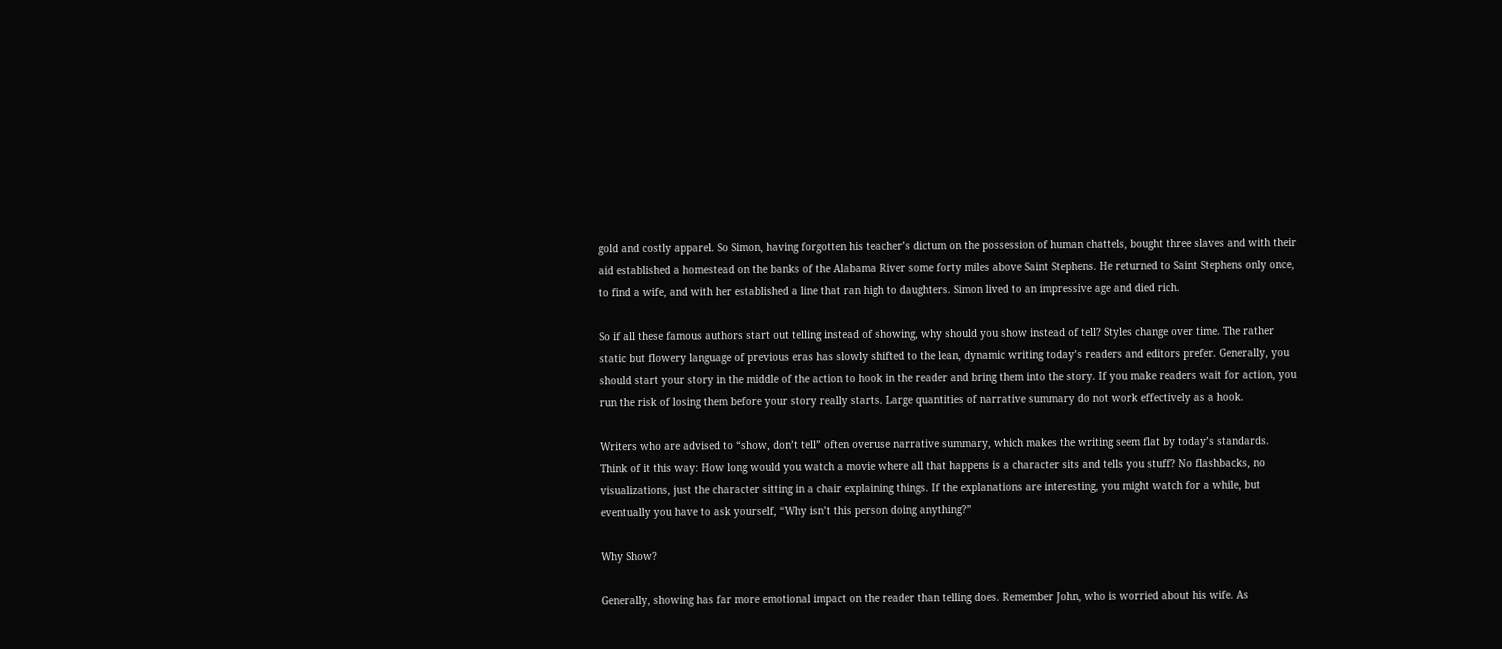gold and costly apparel. So Simon, having forgotten his teacher’s dictum on the possession of human chattels, bought three slaves and with their aid established a homestead on the banks of the Alabama River some forty miles above Saint Stephens. He returned to Saint Stephens only once, to find a wife, and with her established a line that ran high to daughters. Simon lived to an impressive age and died rich.

So if all these famous authors start out telling instead of showing, why should you show instead of tell? Styles change over time. The rather static but flowery language of previous eras has slowly shifted to the lean, dynamic writing today’s readers and editors prefer. Generally, you should start your story in the middle of the action to hook in the reader and bring them into the story. If you make readers wait for action, you run the risk of losing them before your story really starts. Large quantities of narrative summary do not work effectively as a hook.

Writers who are advised to “show, don’t tell” often overuse narrative summary, which makes the writing seem flat by today’s standards. Think of it this way: How long would you watch a movie where all that happens is a character sits and tells you stuff? No flashbacks, no visualizations, just the character sitting in a chair explaining things. If the explanations are interesting, you might watch for a while, but eventually you have to ask yourself, “Why isn’t this person doing anything?”

Why Show?

Generally, showing has far more emotional impact on the reader than telling does. Remember John, who is worried about his wife. As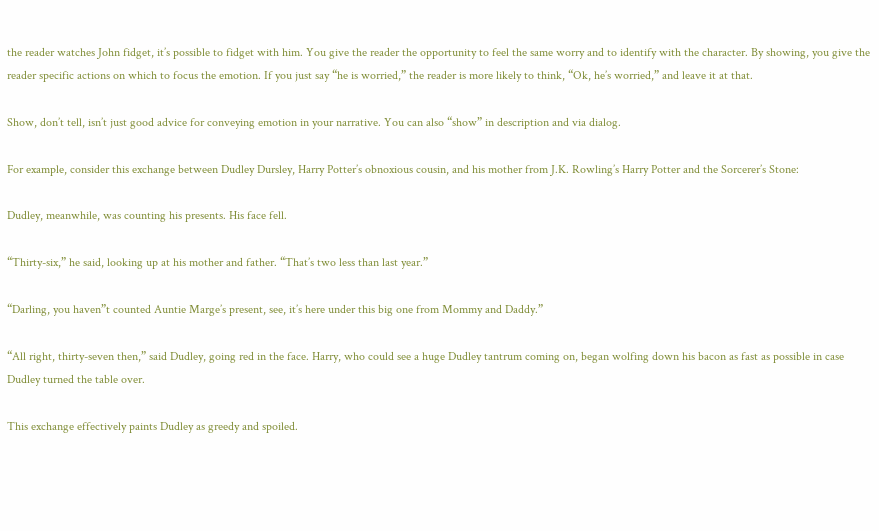the reader watches John fidget, it’s possible to fidget with him. You give the reader the opportunity to feel the same worry and to identify with the character. By showing, you give the reader specific actions on which to focus the emotion. If you just say “he is worried,” the reader is more likely to think, “Ok, he’s worried,” and leave it at that.

Show, don’t tell, isn’t just good advice for conveying emotion in your narrative. You can also “show” in description and via dialog.

For example, consider this exchange between Dudley Dursley, Harry Potter’s obnoxious cousin, and his mother from J.K. Rowling’s Harry Potter and the Sorcerer’s Stone:

Dudley, meanwhile, was counting his presents. His face fell.

“Thirty-six,” he said, looking up at his mother and father. “That’s two less than last year.”

“Darling, you haven”t counted Auntie Marge’s present, see, it’s here under this big one from Mommy and Daddy.”

“All right, thirty-seven then,” said Dudley, going red in the face. Harry, who could see a huge Dudley tantrum coming on, began wolfing down his bacon as fast as possible in case Dudley turned the table over.

This exchange effectively paints Dudley as greedy and spoiled.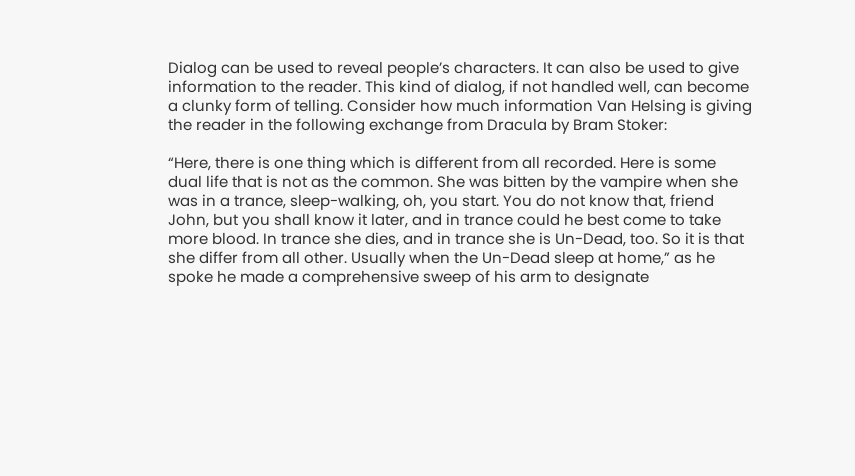Dialog can be used to reveal people’s characters. It can also be used to give information to the reader. This kind of dialog, if not handled well, can become a clunky form of telling. Consider how much information Van Helsing is giving the reader in the following exchange from Dracula by Bram Stoker:

“Here, there is one thing which is different from all recorded. Here is some dual life that is not as the common. She was bitten by the vampire when she was in a trance, sleep-walking, oh, you start. You do not know that, friend John, but you shall know it later, and in trance could he best come to take more blood. In trance she dies, and in trance she is Un-Dead, too. So it is that she differ from all other. Usually when the Un-Dead sleep at home,” as he spoke he made a comprehensive sweep of his arm to designate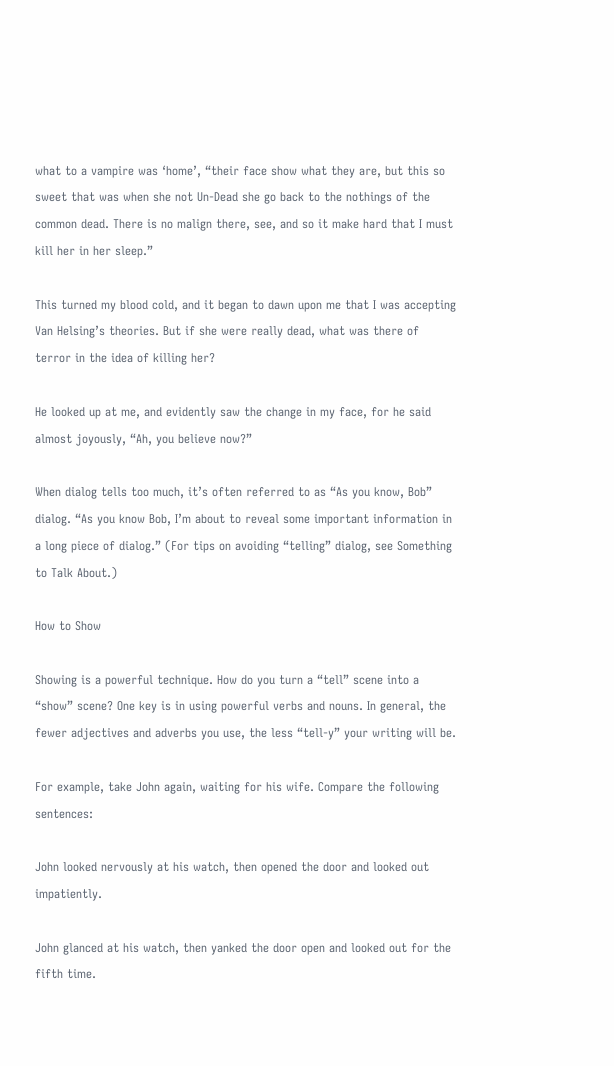what to a vampire was ‘home’, “their face show what they are, but this so sweet that was when she not Un-Dead she go back to the nothings of the common dead. There is no malign there, see, and so it make hard that I must kill her in her sleep.”

This turned my blood cold, and it began to dawn upon me that I was accepting Van Helsing’s theories. But if she were really dead, what was there of terror in the idea of killing her?

He looked up at me, and evidently saw the change in my face, for he said almost joyously, “Ah, you believe now?”

When dialog tells too much, it’s often referred to as “As you know, Bob” dialog. “As you know Bob, I’m about to reveal some important information in a long piece of dialog.” (For tips on avoiding “telling” dialog, see Something to Talk About.)

How to Show

Showing is a powerful technique. How do you turn a “tell” scene into a “show” scene? One key is in using powerful verbs and nouns. In general, the fewer adjectives and adverbs you use, the less “tell-y” your writing will be.

For example, take John again, waiting for his wife. Compare the following sentences:

John looked nervously at his watch, then opened the door and looked out impatiently.

John glanced at his watch, then yanked the door open and looked out for the fifth time.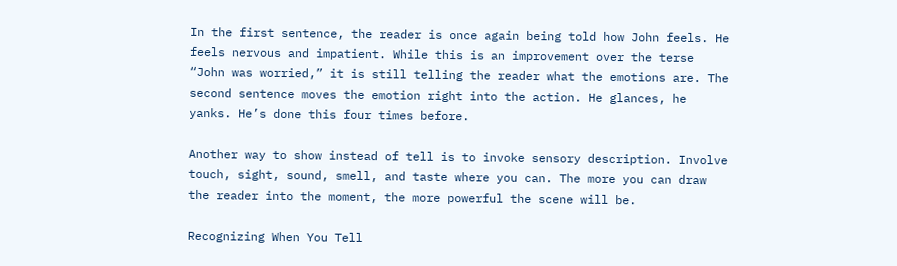In the first sentence, the reader is once again being told how John feels. He feels nervous and impatient. While this is an improvement over the terse “John was worried,” it is still telling the reader what the emotions are. The second sentence moves the emotion right into the action. He glances, he yanks. He’s done this four times before.

Another way to show instead of tell is to invoke sensory description. Involve touch, sight, sound, smell, and taste where you can. The more you can draw the reader into the moment, the more powerful the scene will be.

Recognizing When You Tell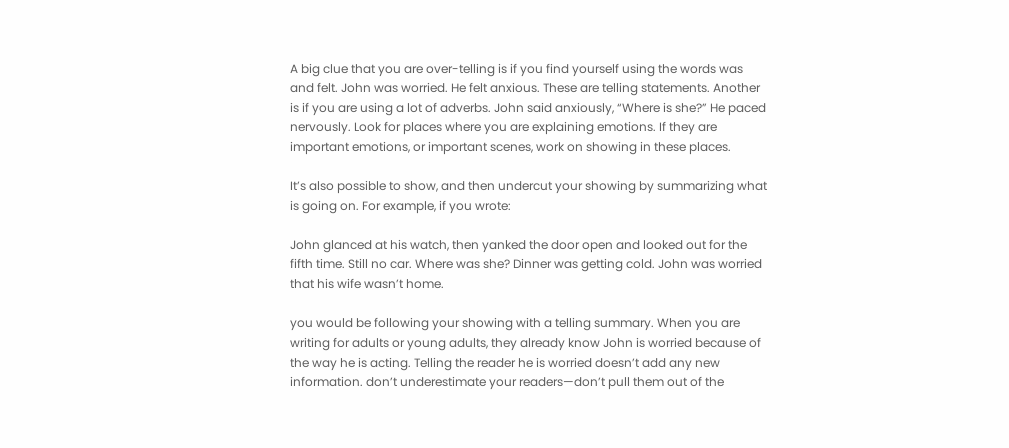A big clue that you are over-telling is if you find yourself using the words was and felt. John was worried. He felt anxious. These are telling statements. Another is if you are using a lot of adverbs. John said anxiously, “Where is she?” He paced nervously. Look for places where you are explaining emotions. If they are important emotions, or important scenes, work on showing in these places.

It’s also possible to show, and then undercut your showing by summarizing what is going on. For example, if you wrote:

John glanced at his watch, then yanked the door open and looked out for the fifth time. Still no car. Where was she? Dinner was getting cold. John was worried that his wife wasn’t home.

you would be following your showing with a telling summary. When you are writing for adults or young adults, they already know John is worried because of the way he is acting. Telling the reader he is worried doesn’t add any new information. don’t underestimate your readers—don’t pull them out of the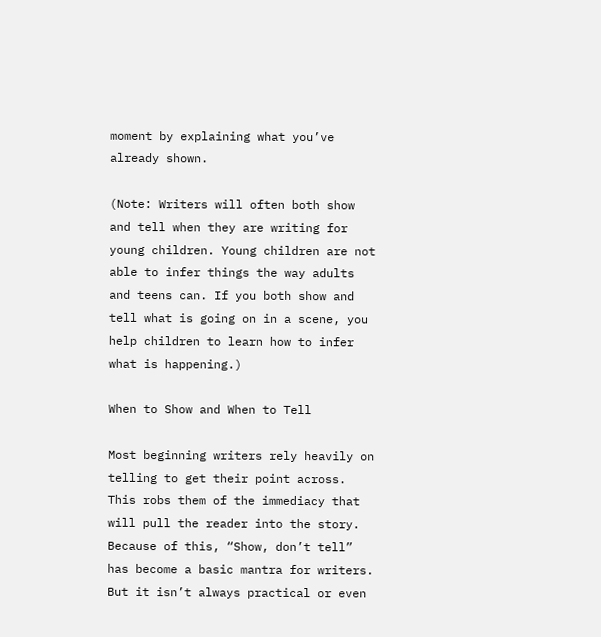moment by explaining what you’ve already shown.

(Note: Writers will often both show and tell when they are writing for young children. Young children are not able to infer things the way adults and teens can. If you both show and tell what is going on in a scene, you help children to learn how to infer what is happening.)

When to Show and When to Tell

Most beginning writers rely heavily on telling to get their point across. This robs them of the immediacy that will pull the reader into the story. Because of this, “Show, don’t tell” has become a basic mantra for writers. But it isn’t always practical or even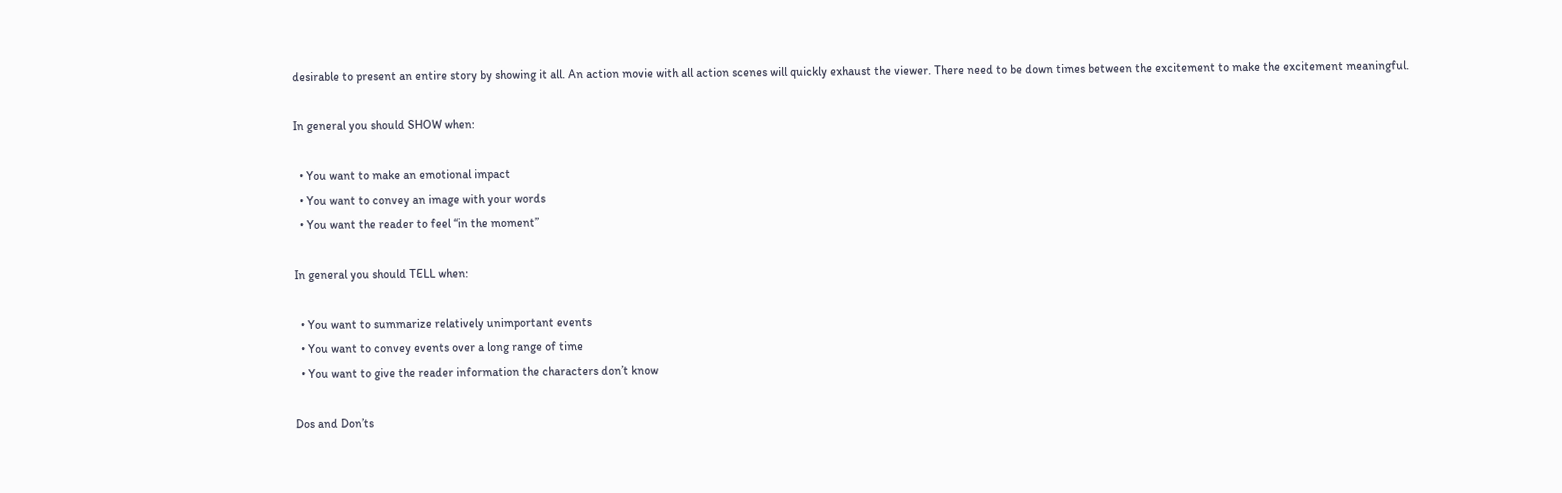desirable to present an entire story by showing it all. An action movie with all action scenes will quickly exhaust the viewer. There need to be down times between the excitement to make the excitement meaningful.

In general you should SHOW when:

  • You want to make an emotional impact
  • You want to convey an image with your words
  • You want the reader to feel “in the moment”

In general you should TELL when:

  • You want to summarize relatively unimportant events
  • You want to convey events over a long range of time
  • You want to give the reader information the characters don’t know

Dos and Don’ts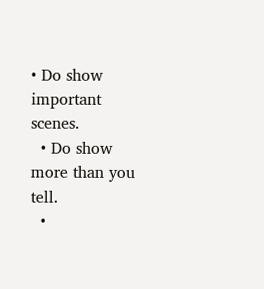• Do show important scenes.
  • Do show more than you tell.
  •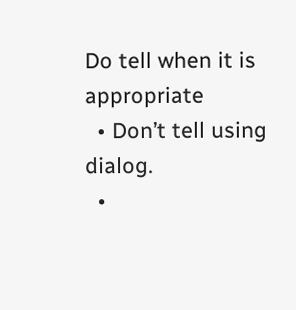Do tell when it is appropriate
  • Don’t tell using dialog.
  •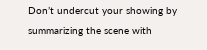Don’t undercut your showing by summarizing the scene with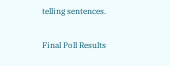telling sentences.

Final Poll Results